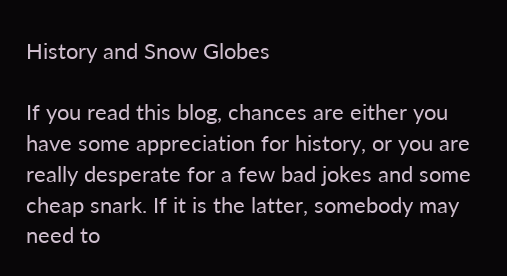History and Snow Globes

If you read this blog, chances are either you have some appreciation for history, or you are really desperate for a few bad jokes and some cheap snark. If it is the latter, somebody may need to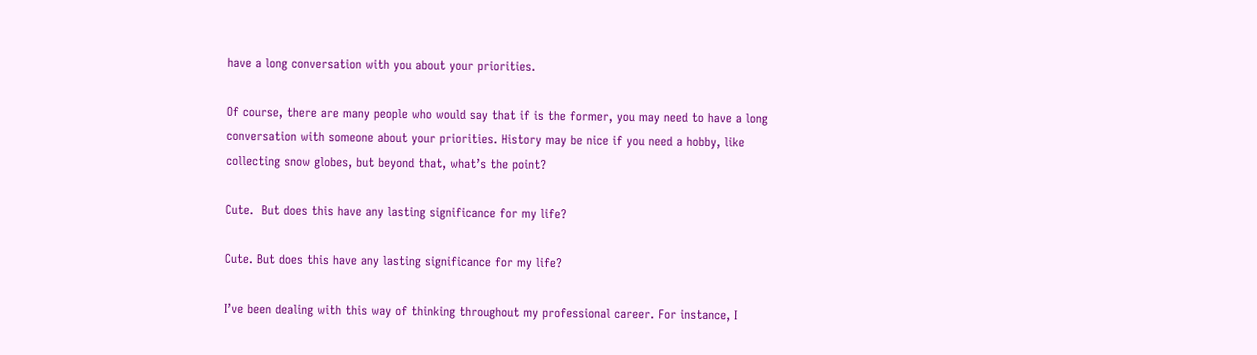have a long conversation with you about your priorities.

Of course, there are many people who would say that if is the former, you may need to have a long conversation with someone about your priorities. History may be nice if you need a hobby, like collecting snow globes, but beyond that, what’s the point?

Cute.  But does this have any lasting significance for my life?

Cute. But does this have any lasting significance for my life?

I’ve been dealing with this way of thinking throughout my professional career. For instance, I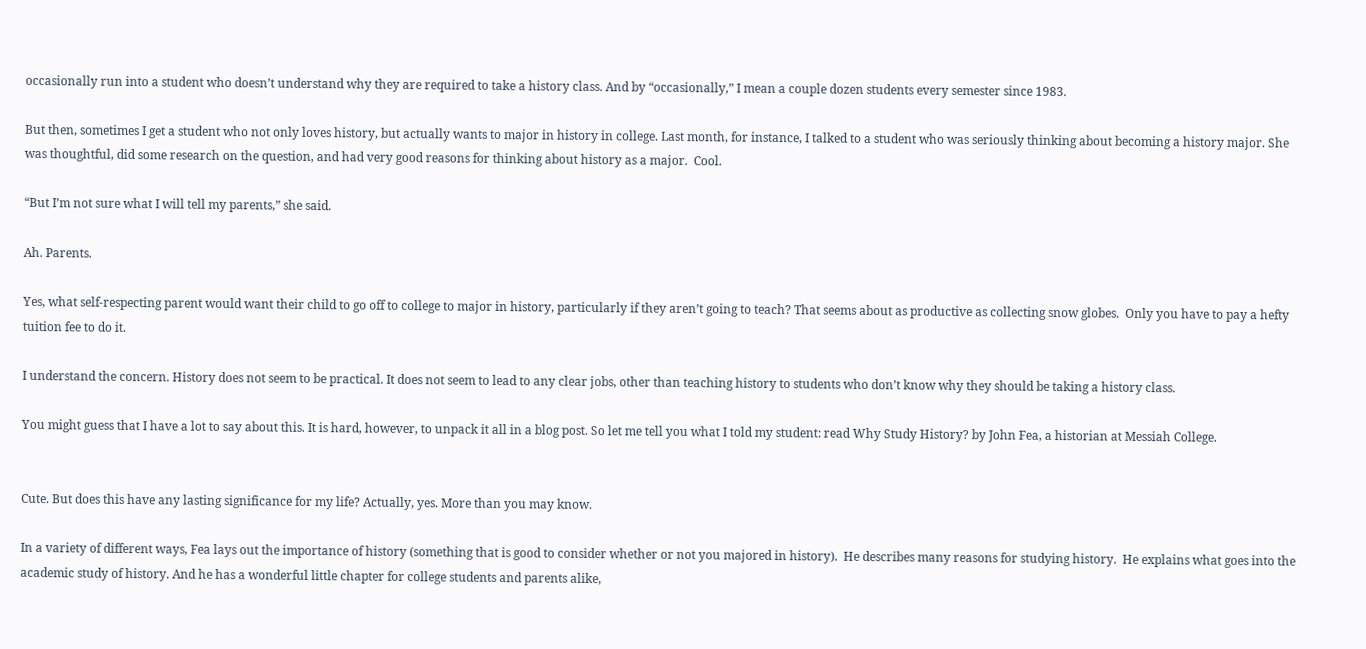occasionally run into a student who doesn’t understand why they are required to take a history class. And by “occasionally,” I mean a couple dozen students every semester since 1983.

But then, sometimes I get a student who not only loves history, but actually wants to major in history in college. Last month, for instance, I talked to a student who was seriously thinking about becoming a history major. She was thoughtful, did some research on the question, and had very good reasons for thinking about history as a major.  Cool.

“But I’m not sure what I will tell my parents,” she said.

Ah. Parents.

Yes, what self-respecting parent would want their child to go off to college to major in history, particularly if they aren’t going to teach? That seems about as productive as collecting snow globes.  Only you have to pay a hefty tuition fee to do it.

I understand the concern. History does not seem to be practical. It does not seem to lead to any clear jobs, other than teaching history to students who don’t know why they should be taking a history class.

You might guess that I have a lot to say about this. It is hard, however, to unpack it all in a blog post. So let me tell you what I told my student: read Why Study History? by John Fea, a historian at Messiah College.


Cute. But does this have any lasting significance for my life? Actually, yes. More than you may know.

In a variety of different ways, Fea lays out the importance of history (something that is good to consider whether or not you majored in history).  He describes many reasons for studying history.  He explains what goes into the academic study of history. And he has a wonderful little chapter for college students and parents alike,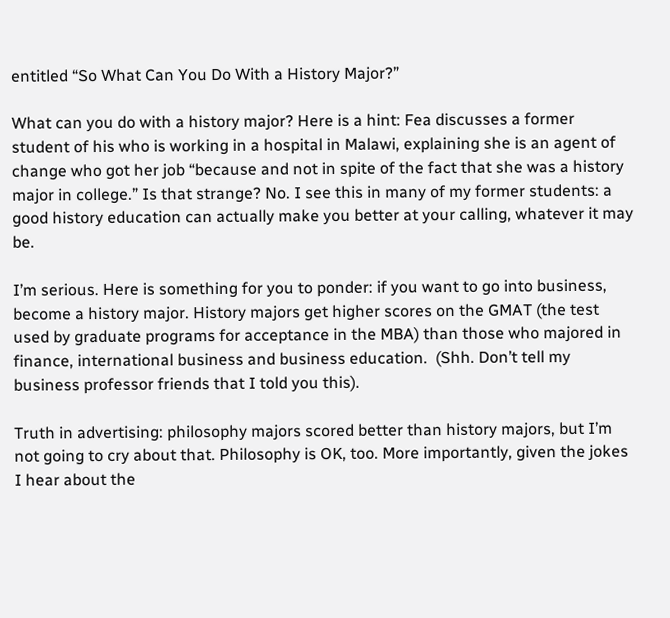entitled “So What Can You Do With a History Major?”

What can you do with a history major? Here is a hint: Fea discusses a former student of his who is working in a hospital in Malawi, explaining she is an agent of change who got her job “because and not in spite of the fact that she was a history major in college.” Is that strange? No. I see this in many of my former students: a good history education can actually make you better at your calling, whatever it may be.

I’m serious. Here is something for you to ponder: if you want to go into business, become a history major. History majors get higher scores on the GMAT (the test used by graduate programs for acceptance in the MBA) than those who majored in finance, international business and business education.  (Shh. Don’t tell my business professor friends that I told you this).

Truth in advertising: philosophy majors scored better than history majors, but I’m not going to cry about that. Philosophy is OK, too. More importantly, given the jokes I hear about the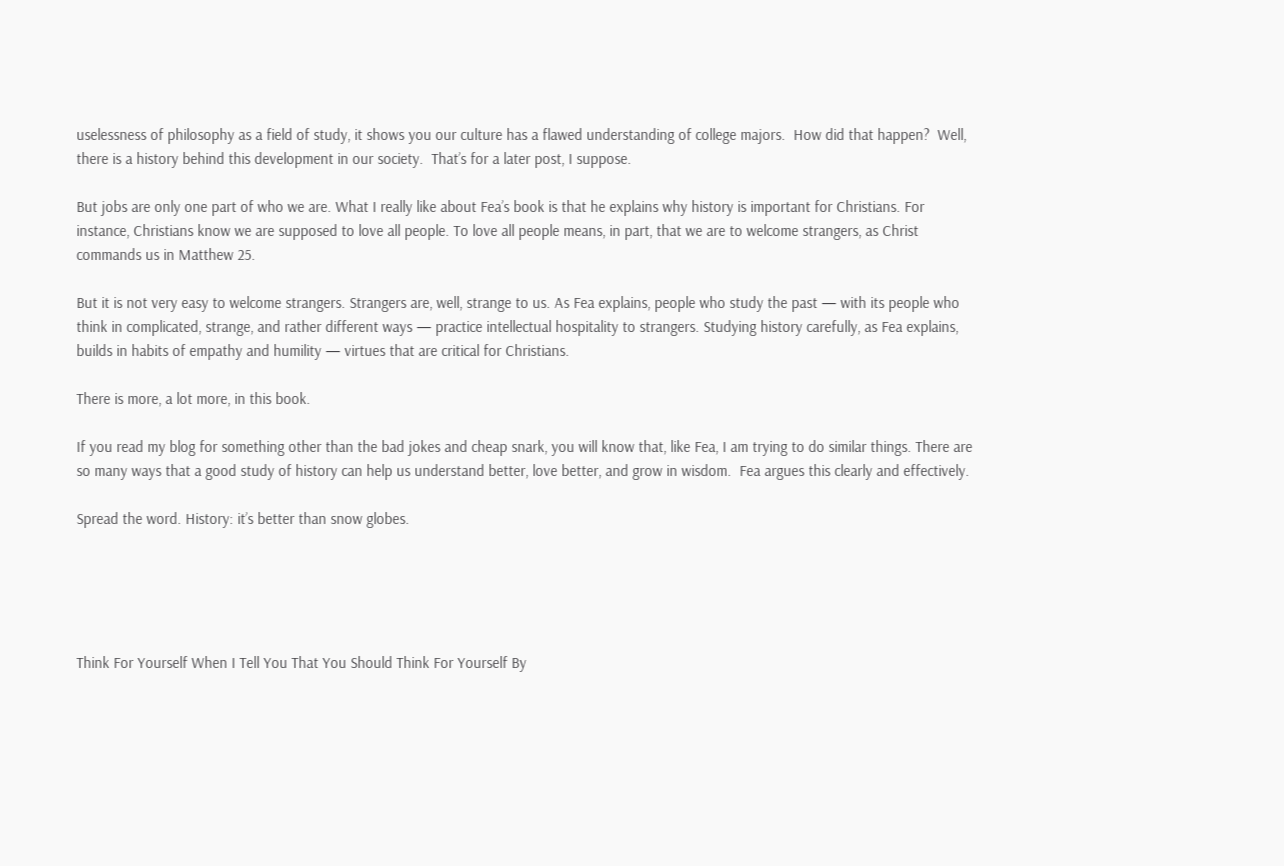uselessness of philosophy as a field of study, it shows you our culture has a flawed understanding of college majors.  How did that happen?  Well, there is a history behind this development in our society.  That’s for a later post, I suppose.

But jobs are only one part of who we are. What I really like about Fea’s book is that he explains why history is important for Christians. For instance, Christians know we are supposed to love all people. To love all people means, in part, that we are to welcome strangers, as Christ commands us in Matthew 25.

But it is not very easy to welcome strangers. Strangers are, well, strange to us. As Fea explains, people who study the past — with its people who think in complicated, strange, and rather different ways — practice intellectual hospitality to strangers. Studying history carefully, as Fea explains, builds in habits of empathy and humility — virtues that are critical for Christians.

There is more, a lot more, in this book.

If you read my blog for something other than the bad jokes and cheap snark, you will know that, like Fea, I am trying to do similar things. There are so many ways that a good study of history can help us understand better, love better, and grow in wisdom.  Fea argues this clearly and effectively.

Spread the word. History: it’s better than snow globes.





Think For Yourself When I Tell You That You Should Think For Yourself By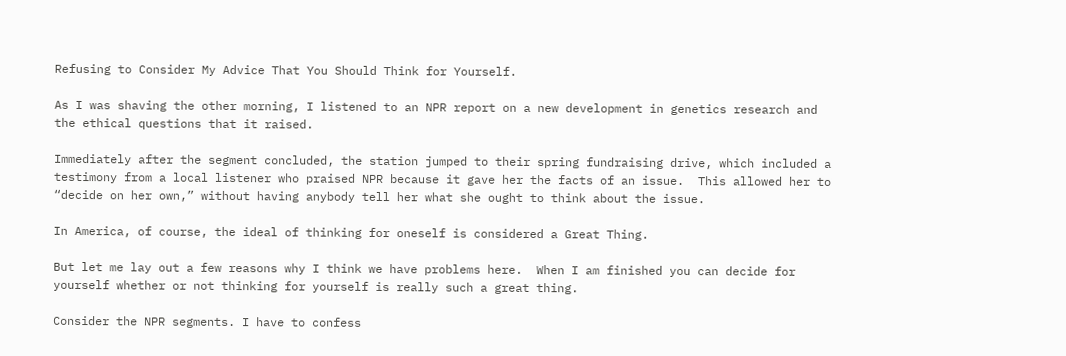Refusing to Consider My Advice That You Should Think for Yourself.

As I was shaving the other morning, I listened to an NPR report on a new development in genetics research and the ethical questions that it raised.

Immediately after the segment concluded, the station jumped to their spring fundraising drive, which included a testimony from a local listener who praised NPR because it gave her the facts of an issue.  This allowed her to “decide on her own,” without having anybody tell her what she ought to think about the issue.

In America, of course, the ideal of thinking for oneself is considered a Great Thing.

But let me lay out a few reasons why I think we have problems here.  When I am finished you can decide for yourself whether or not thinking for yourself is really such a great thing.

Consider the NPR segments. I have to confess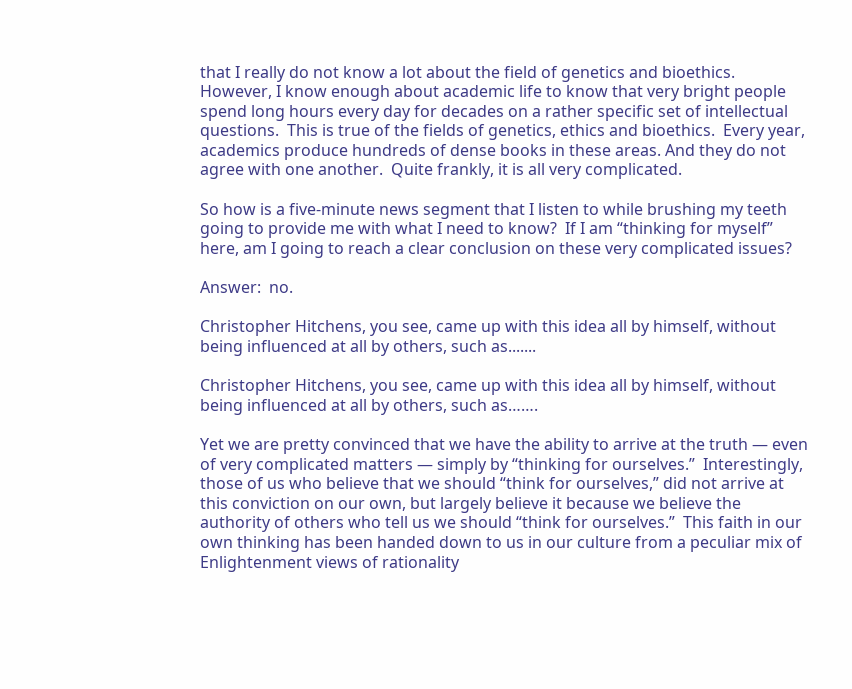that I really do not know a lot about the field of genetics and bioethics.  However, I know enough about academic life to know that very bright people spend long hours every day for decades on a rather specific set of intellectual questions.  This is true of the fields of genetics, ethics and bioethics.  Every year, academics produce hundreds of dense books in these areas. And they do not agree with one another.  Quite frankly, it is all very complicated.

So how is a five-minute news segment that I listen to while brushing my teeth going to provide me with what I need to know?  If I am “thinking for myself” here, am I going to reach a clear conclusion on these very complicated issues?

Answer:  no.

Christopher Hitchens, you see, came up with this idea all by himself, without being influenced at all by others, such as.......

Christopher Hitchens, you see, came up with this idea all by himself, without being influenced at all by others, such as…….

Yet we are pretty convinced that we have the ability to arrive at the truth — even of very complicated matters — simply by “thinking for ourselves.”  Interestingly, those of us who believe that we should “think for ourselves,” did not arrive at this conviction on our own, but largely believe it because we believe the authority of others who tell us we should “think for ourselves.”  This faith in our own thinking has been handed down to us in our culture from a peculiar mix of Enlightenment views of rationality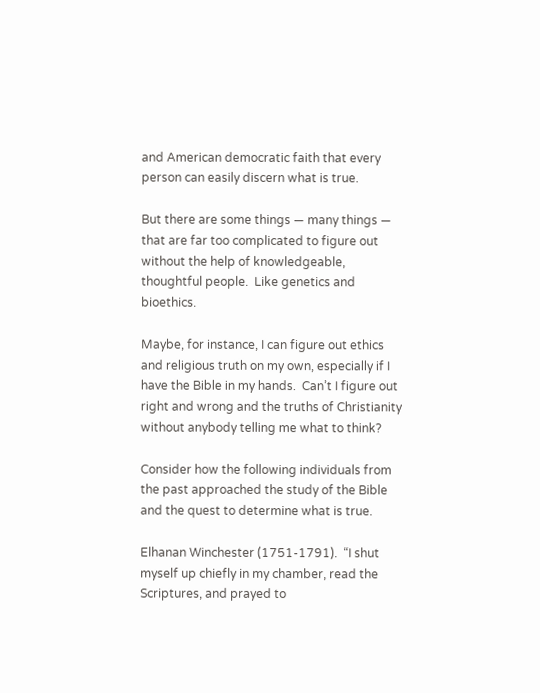and American democratic faith that every person can easily discern what is true.

But there are some things — many things — that are far too complicated to figure out without the help of knowledgeable, thoughtful people.  Like genetics and bioethics.

Maybe, for instance, I can figure out ethics and religious truth on my own, especially if I have the Bible in my hands.  Can’t I figure out right and wrong and the truths of Christianity without anybody telling me what to think?

Consider how the following individuals from the past approached the study of the Bible and the quest to determine what is true.

Elhanan Winchester (1751-1791).  “I shut myself up chiefly in my chamber, read the Scriptures, and prayed to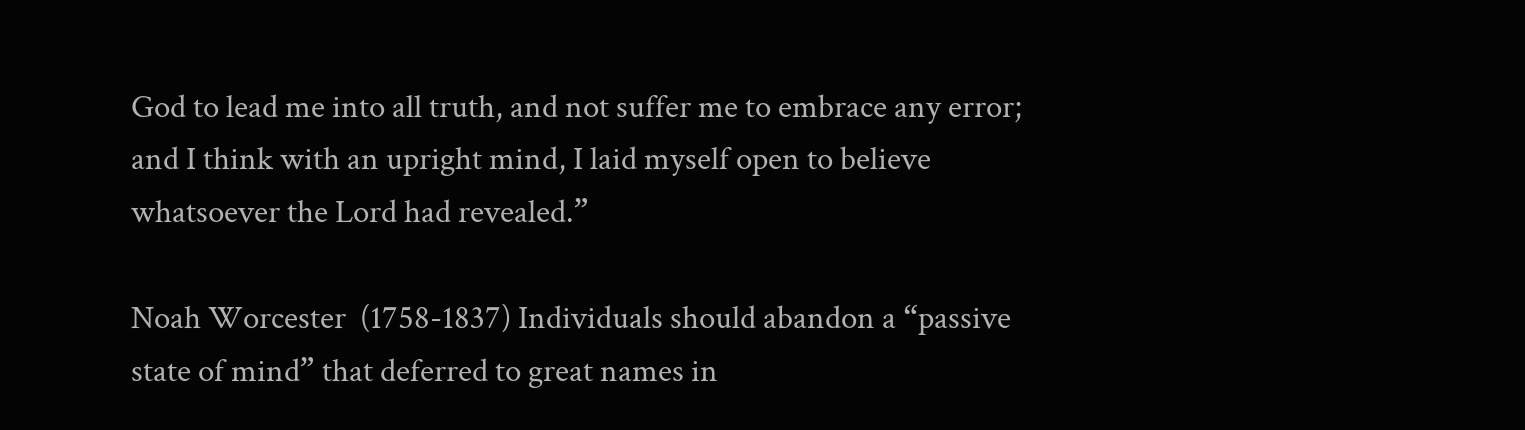God to lead me into all truth, and not suffer me to embrace any error; and I think with an upright mind, I laid myself open to believe whatsoever the Lord had revealed.”

Noah Worcester  (1758-1837) Individuals should abandon a “passive state of mind” that deferred to great names in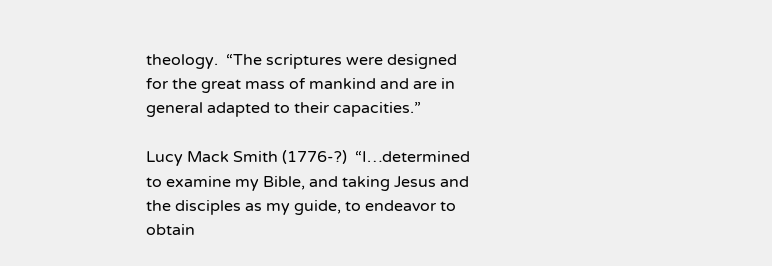theology.  “The scriptures were designed for the great mass of mankind and are in general adapted to their capacities.”

Lucy Mack Smith (1776-?)  “I…determined to examine my Bible, and taking Jesus and the disciples as my guide, to endeavor to obtain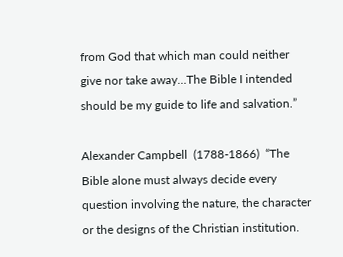from God that which man could neither give nor take away…The Bible I intended should be my guide to life and salvation.”

Alexander Campbell  (1788-1866)  “The Bible alone must always decide every question involving the nature, the character or the designs of the Christian institution.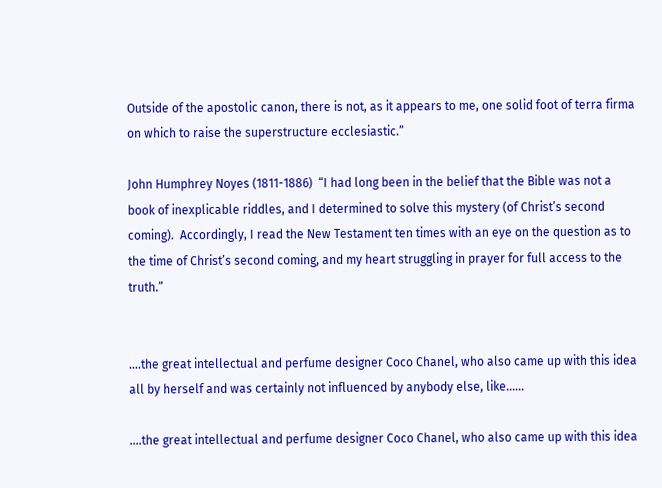Outside of the apostolic canon, there is not, as it appears to me, one solid foot of terra firma on which to raise the superstructure ecclesiastic.”

John Humphrey Noyes (1811-1886)  “I had long been in the belief that the Bible was not a book of inexplicable riddles, and I determined to solve this mystery (of Christ’s second coming).  Accordingly, I read the New Testament ten times with an eye on the question as to the time of Christ’s second coming, and my heart struggling in prayer for full access to the truth.”


....the great intellectual and perfume designer Coco Chanel, who also came up with this idea all by herself and was certainly not influenced by anybody else, like......

….the great intellectual and perfume designer Coco Chanel, who also came up with this idea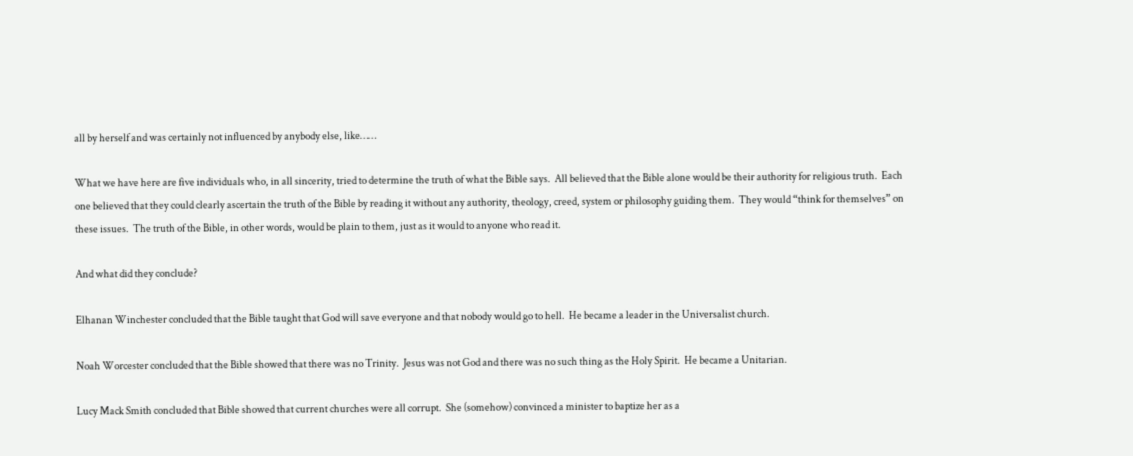all by herself and was certainly not influenced by anybody else, like……

What we have here are five individuals who, in all sincerity, tried to determine the truth of what the Bible says.  All believed that the Bible alone would be their authority for religious truth.  Each one believed that they could clearly ascertain the truth of the Bible by reading it without any authority, theology, creed, system or philosophy guiding them.  They would “think for themselves” on these issues.  The truth of the Bible, in other words, would be plain to them, just as it would to anyone who read it.

And what did they conclude?

Elhanan Winchester concluded that the Bible taught that God will save everyone and that nobody would go to hell.  He became a leader in the Universalist church.

Noah Worcester concluded that the Bible showed that there was no Trinity.  Jesus was not God and there was no such thing as the Holy Spirit.  He became a Unitarian.

Lucy Mack Smith concluded that Bible showed that current churches were all corrupt.  She (somehow) convinced a minister to baptize her as a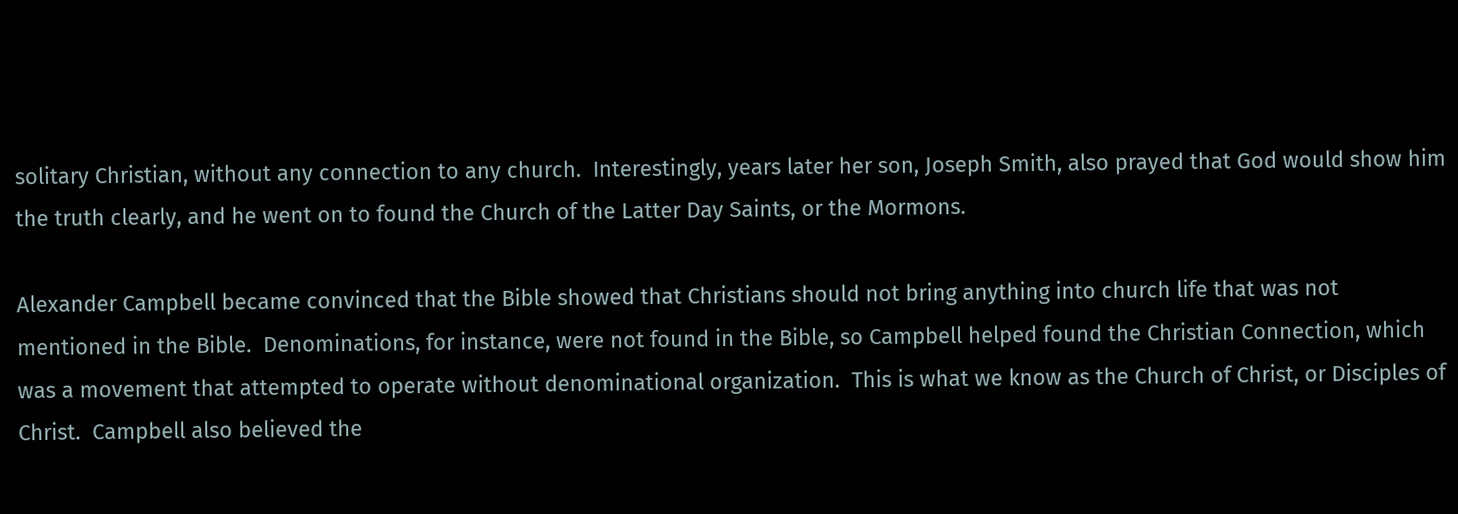solitary Christian, without any connection to any church.  Interestingly, years later her son, Joseph Smith, also prayed that God would show him the truth clearly, and he went on to found the Church of the Latter Day Saints, or the Mormons.

Alexander Campbell became convinced that the Bible showed that Christians should not bring anything into church life that was not mentioned in the Bible.  Denominations, for instance, were not found in the Bible, so Campbell helped found the Christian Connection, which was a movement that attempted to operate without denominational organization.  This is what we know as the Church of Christ, or Disciples of Christ.  Campbell also believed the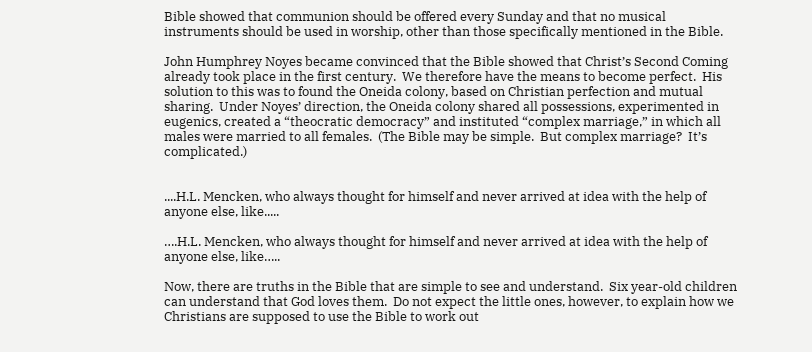Bible showed that communion should be offered every Sunday and that no musical instruments should be used in worship, other than those specifically mentioned in the Bible.

John Humphrey Noyes became convinced that the Bible showed that Christ’s Second Coming already took place in the first century.  We therefore have the means to become perfect.  His solution to this was to found the Oneida colony, based on Christian perfection and mutual sharing.  Under Noyes’ direction, the Oneida colony shared all possessions, experimented in eugenics, created a “theocratic democracy” and instituted “complex marriage,” in which all males were married to all females.  (The Bible may be simple.  But complex marriage?  It’s complicated.)


....H.L. Mencken, who always thought for himself and never arrived at idea with the help of anyone else, like.....

….H.L. Mencken, who always thought for himself and never arrived at idea with the help of anyone else, like…..

Now, there are truths in the Bible that are simple to see and understand.  Six year-old children can understand that God loves them.  Do not expect the little ones, however, to explain how we Christians are supposed to use the Bible to work out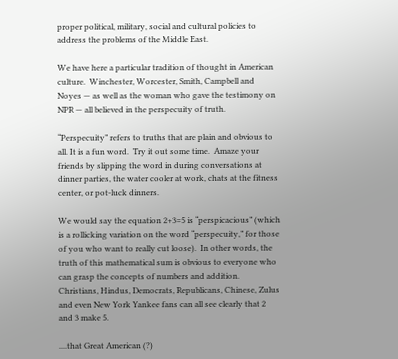proper political, military, social and cultural policies to address the problems of the Middle East.

We have here a particular tradition of thought in American culture.  Winchester, Worcester, Smith, Campbell and Noyes — as well as the woman who gave the testimony on NPR — all believed in the perspecuity of truth.

“Perspecuity” refers to truths that are plain and obvious to all. It is a fun word.  Try it out some time.  Amaze your friends by slipping the word in during conversations at dinner parties, the water cooler at work, chats at the fitness center, or pot-luck dinners.

We would say the equation 2+3=5 is “perspicacious” (which is a rollicking variation on the word “perspecuity,” for those of you who want to really cut loose).  In other words, the truth of this mathematical sum is obvious to everyone who can grasp the concepts of numbers and addition.  Christians, Hindus, Democrats, Republicans, Chinese, Zulus and even New York Yankee fans can all see clearly that 2 and 3 make 5.

....that Great American (?)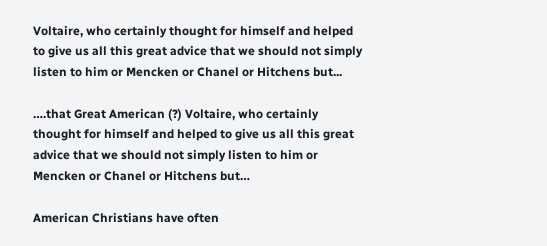Voltaire, who certainly thought for himself and helped to give us all this great advice that we should not simply listen to him or Mencken or Chanel or Hitchens but...

….that Great American (?) Voltaire, who certainly thought for himself and helped to give us all this great advice that we should not simply listen to him or Mencken or Chanel or Hitchens but…

American Christians have often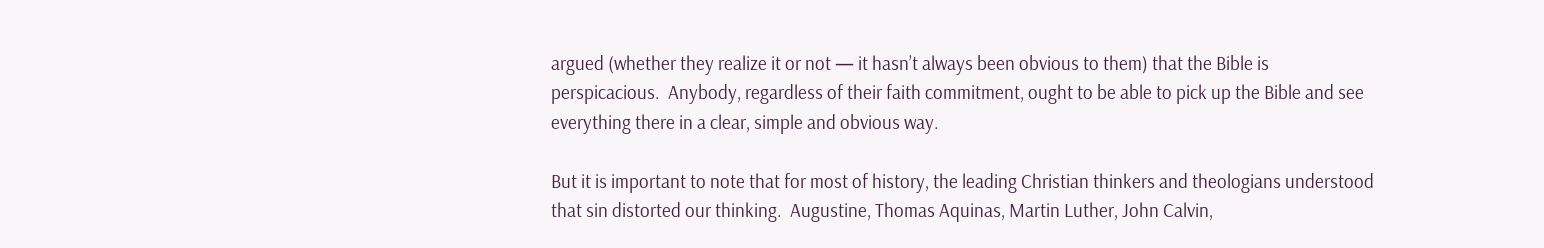argued (whether they realize it or not — it hasn’t always been obvious to them) that the Bible is perspicacious.  Anybody, regardless of their faith commitment, ought to be able to pick up the Bible and see everything there in a clear, simple and obvious way.

But it is important to note that for most of history, the leading Christian thinkers and theologians understood that sin distorted our thinking.  Augustine, Thomas Aquinas, Martin Luther, John Calvin,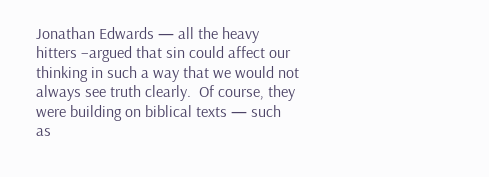Jonathan Edwards — all the heavy hitters –argued that sin could affect our thinking in such a way that we would not always see truth clearly.  Of course, they were building on biblical texts — such as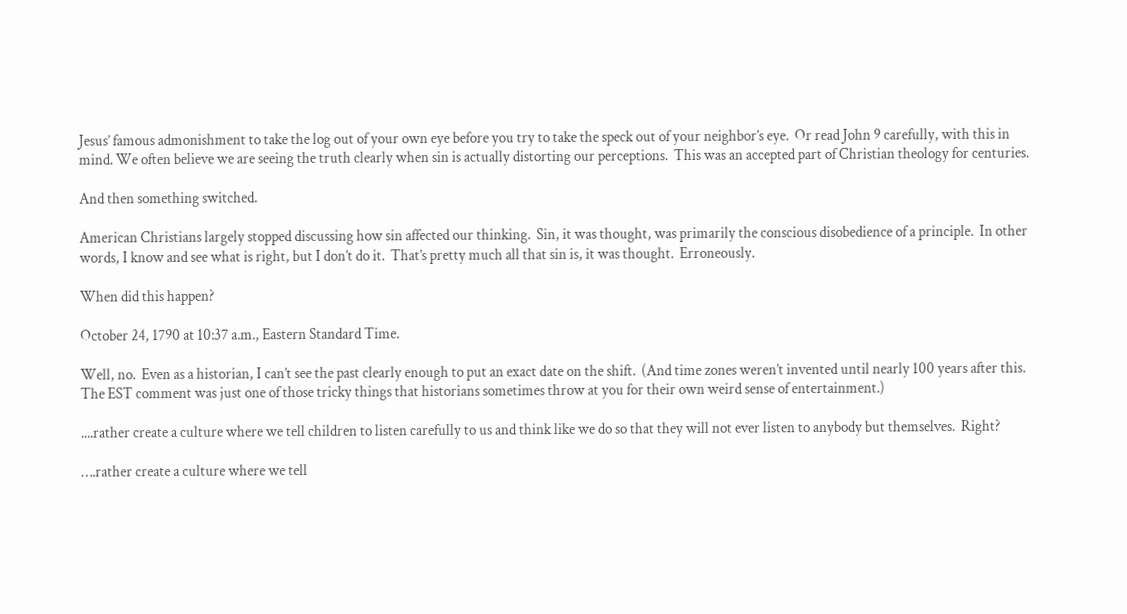Jesus’ famous admonishment to take the log out of your own eye before you try to take the speck out of your neighbor’s eye.  Or read John 9 carefully, with this in mind. We often believe we are seeing the truth clearly when sin is actually distorting our perceptions.  This was an accepted part of Christian theology for centuries.

And then something switched.

American Christians largely stopped discussing how sin affected our thinking.  Sin, it was thought, was primarily the conscious disobedience of a principle.  In other words, I know and see what is right, but I don’t do it.  That’s pretty much all that sin is, it was thought.  Erroneously.

When did this happen?

October 24, 1790 at 10:37 a.m., Eastern Standard Time.

Well, no.  Even as a historian, I can’t see the past clearly enough to put an exact date on the shift.  (And time zones weren’t invented until nearly 100 years after this.  The EST comment was just one of those tricky things that historians sometimes throw at you for their own weird sense of entertainment.)

....rather create a culture where we tell children to listen carefully to us and think like we do so that they will not ever listen to anybody but themselves.  Right?

….rather create a culture where we tell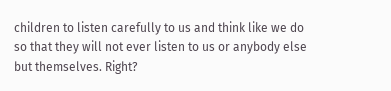children to listen carefully to us and think like we do so that they will not ever listen to us or anybody else but themselves. Right?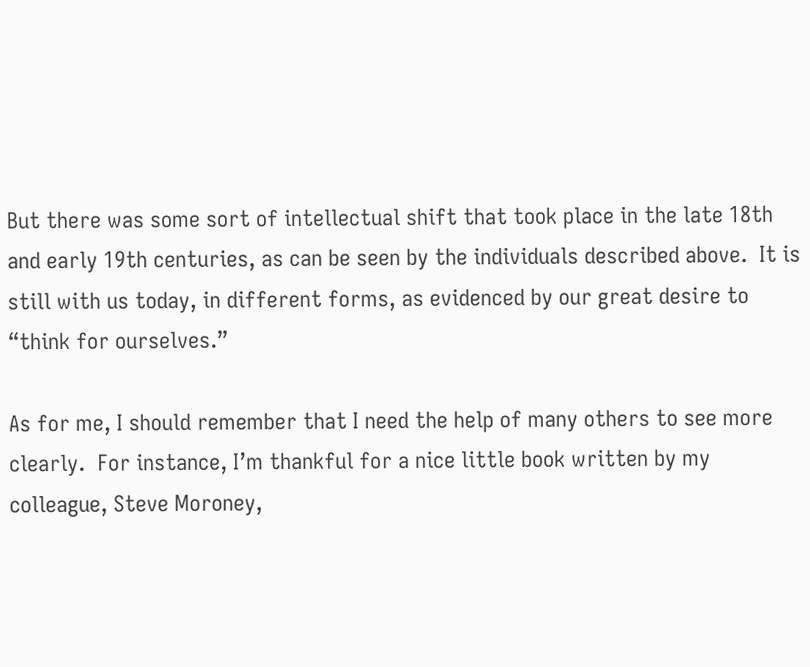But there was some sort of intellectual shift that took place in the late 18th and early 19th centuries, as can be seen by the individuals described above.  It is still with us today, in different forms, as evidenced by our great desire to “think for ourselves.”

As for me, I should remember that I need the help of many others to see more clearly.  For instance, I’m thankful for a nice little book written by my colleague, Steve Moroney,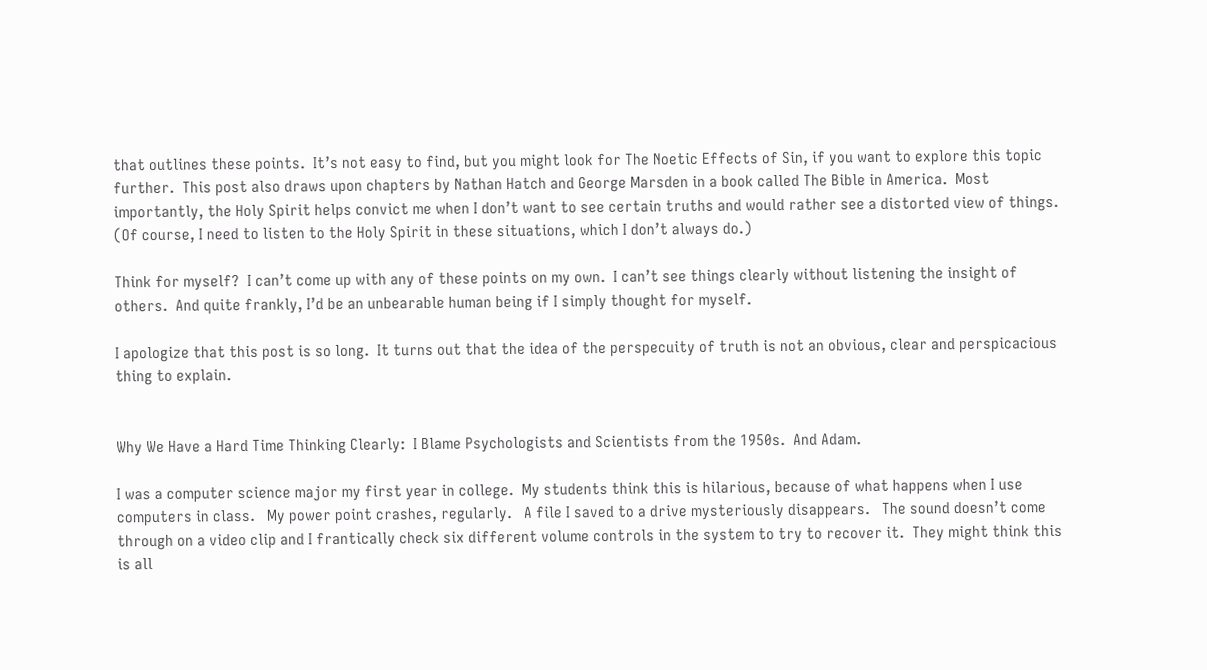that outlines these points.  It’s not easy to find, but you might look for The Noetic Effects of Sin, if you want to explore this topic further.  This post also draws upon chapters by Nathan Hatch and George Marsden in a book called The Bible in America.  Most importantly, the Holy Spirit helps convict me when I don’t want to see certain truths and would rather see a distorted view of things.  (Of course, I need to listen to the Holy Spirit in these situations, which I don’t always do.)

Think for myself?  I can’t come up with any of these points on my own.  I can’t see things clearly without listening the insight of others.  And quite frankly, I’d be an unbearable human being if I simply thought for myself.

I apologize that this post is so long.  It turns out that the idea of the perspecuity of truth is not an obvious, clear and perspicacious thing to explain.


Why We Have a Hard Time Thinking Clearly:  I Blame Psychologists and Scientists from the 1950s.  And Adam.

I was a computer science major my first year in college.  My students think this is hilarious, because of what happens when I use computers in class.   My power point crashes, regularly.   A file I saved to a drive mysteriously disappears.   The sound doesn’t come through on a video clip and I frantically check six different volume controls in the system to try to recover it.  They might think this is all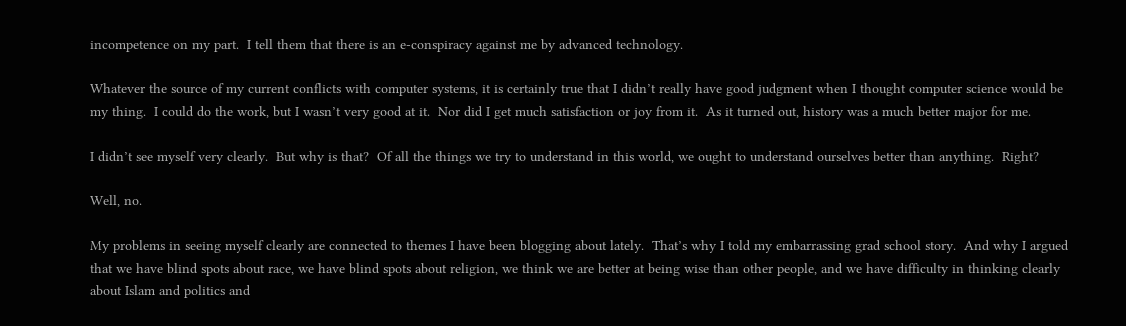incompetence on my part.  I tell them that there is an e-conspiracy against me by advanced technology.

Whatever the source of my current conflicts with computer systems, it is certainly true that I didn’t really have good judgment when I thought computer science would be my thing.  I could do the work, but I wasn’t very good at it.  Nor did I get much satisfaction or joy from it.  As it turned out, history was a much better major for me.

I didn’t see myself very clearly.  But why is that?  Of all the things we try to understand in this world, we ought to understand ourselves better than anything.  Right?

Well, no.

My problems in seeing myself clearly are connected to themes I have been blogging about lately.  That’s why I told my embarrassing grad school story.  And why I argued that we have blind spots about race, we have blind spots about religion, we think we are better at being wise than other people, and we have difficulty in thinking clearly about Islam and politics and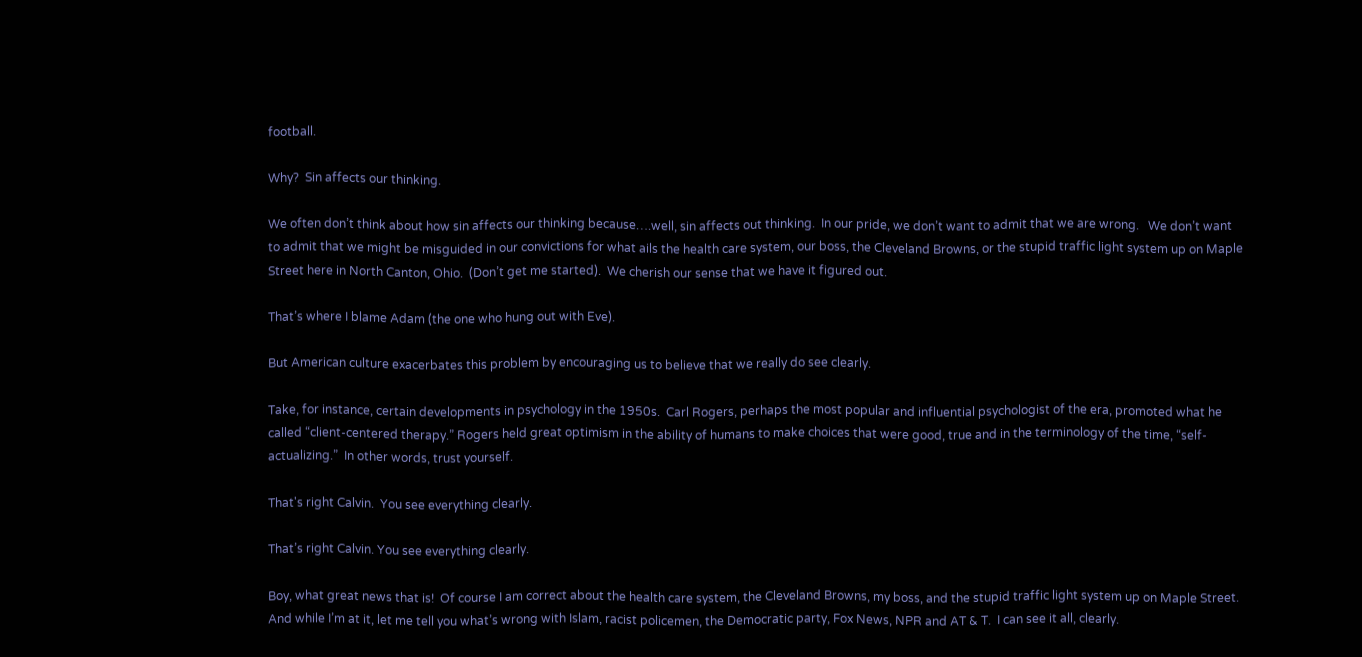football.

Why?  Sin affects our thinking.

We often don’t think about how sin affects our thinking because….well, sin affects out thinking.  In our pride, we don’t want to admit that we are wrong.   We don’t want to admit that we might be misguided in our convictions for what ails the health care system, our boss, the Cleveland Browns, or the stupid traffic light system up on Maple Street here in North Canton, Ohio.  (Don’t get me started).  We cherish our sense that we have it figured out.

That’s where I blame Adam (the one who hung out with Eve).

But American culture exacerbates this problem by encouraging us to believe that we really do see clearly.

Take, for instance, certain developments in psychology in the 1950s.  Carl Rogers, perhaps the most popular and influential psychologist of the era, promoted what he called “client-centered therapy.” Rogers held great optimism in the ability of humans to make choices that were good, true and in the terminology of the time, “self-actualizing.”  In other words, trust yourself.

That's right Calvin.  You see everything clearly.

That’s right Calvin. You see everything clearly.

Boy, what great news that is!  Of course I am correct about the health care system, the Cleveland Browns, my boss, and the stupid traffic light system up on Maple Street.  And while I’m at it, let me tell you what’s wrong with Islam, racist policemen, the Democratic party, Fox News, NPR and AT & T.  I can see it all, clearly.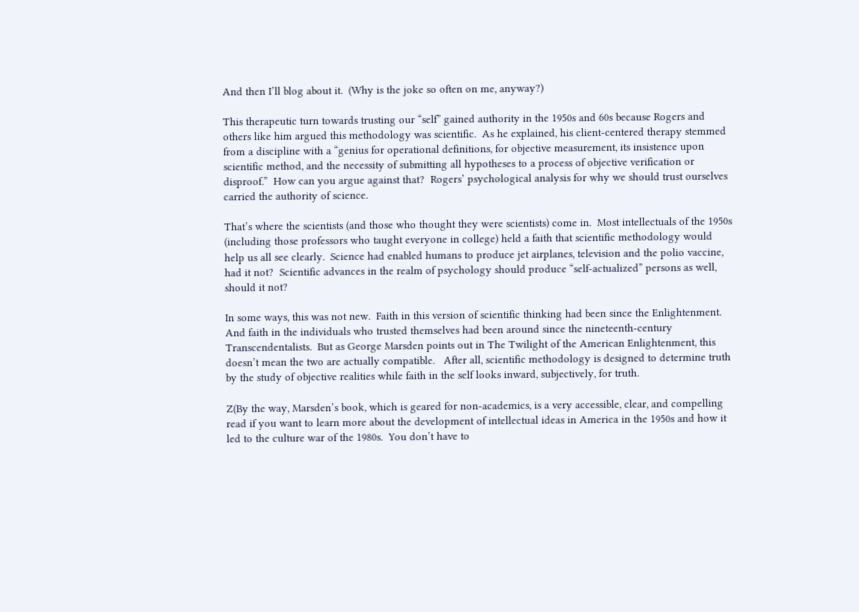And then I’ll blog about it.  (Why is the joke so often on me, anyway?)

This therapeutic turn towards trusting our “self” gained authority in the 1950s and 60s because Rogers and others like him argued this methodology was scientific.  As he explained, his client-centered therapy stemmed from a discipline with a “genius for operational definitions, for objective measurement, its insistence upon scientific method, and the necessity of submitting all hypotheses to a process of objective verification or disproof.”  How can you argue against that?  Rogers’ psychological analysis for why we should trust ourselves carried the authority of science.

That’s where the scientists (and those who thought they were scientists) come in.  Most intellectuals of the 1950s (including those professors who taught everyone in college) held a faith that scientific methodology would help us all see clearly.  Science had enabled humans to produce jet airplanes, television and the polio vaccine, had it not?  Scientific advances in the realm of psychology should produce “self-actualized” persons as well, should it not?

In some ways, this was not new.  Faith in this version of scientific thinking had been since the Enlightenment.  And faith in the individuals who trusted themselves had been around since the nineteenth-century Transcendentalists.  But as George Marsden points out in The Twilight of the American Enlightenment, this doesn’t mean the two are actually compatible.   After all, scientific methodology is designed to determine truth by the study of objective realities while faith in the self looks inward, subjectively, for truth.

Z(By the way, Marsden’s book, which is geared for non-academics, is a very accessible, clear, and compelling read if you want to learn more about the development of intellectual ideas in America in the 1950s and how it led to the culture war of the 1980s.  You don’t have to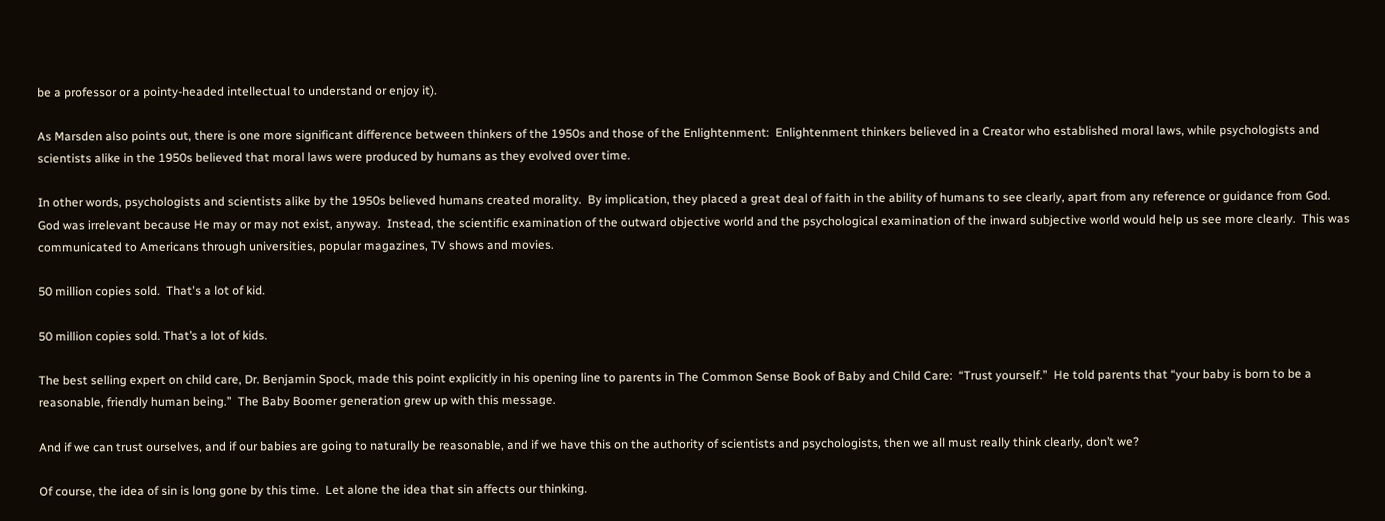be a professor or a pointy-headed intellectual to understand or enjoy it).

As Marsden also points out, there is one more significant difference between thinkers of the 1950s and those of the Enlightenment:  Enlightenment thinkers believed in a Creator who established moral laws, while psychologists and scientists alike in the 1950s believed that moral laws were produced by humans as they evolved over time.

In other words, psychologists and scientists alike by the 1950s believed humans created morality.  By implication, they placed a great deal of faith in the ability of humans to see clearly, apart from any reference or guidance from God.  God was irrelevant because He may or may not exist, anyway.  Instead, the scientific examination of the outward objective world and the psychological examination of the inward subjective world would help us see more clearly.  This was communicated to Americans through universities, popular magazines, TV shows and movies.

50 million copies sold.  That's a lot of kid.

50 million copies sold. That’s a lot of kids.

The best selling expert on child care, Dr. Benjamin Spock, made this point explicitly in his opening line to parents in The Common Sense Book of Baby and Child Care:  “Trust yourself.”  He told parents that “your baby is born to be a reasonable, friendly human being.”  The Baby Boomer generation grew up with this message.

And if we can trust ourselves, and if our babies are going to naturally be reasonable, and if we have this on the authority of scientists and psychologists, then we all must really think clearly, don’t we?

Of course, the idea of sin is long gone by this time.  Let alone the idea that sin affects our thinking.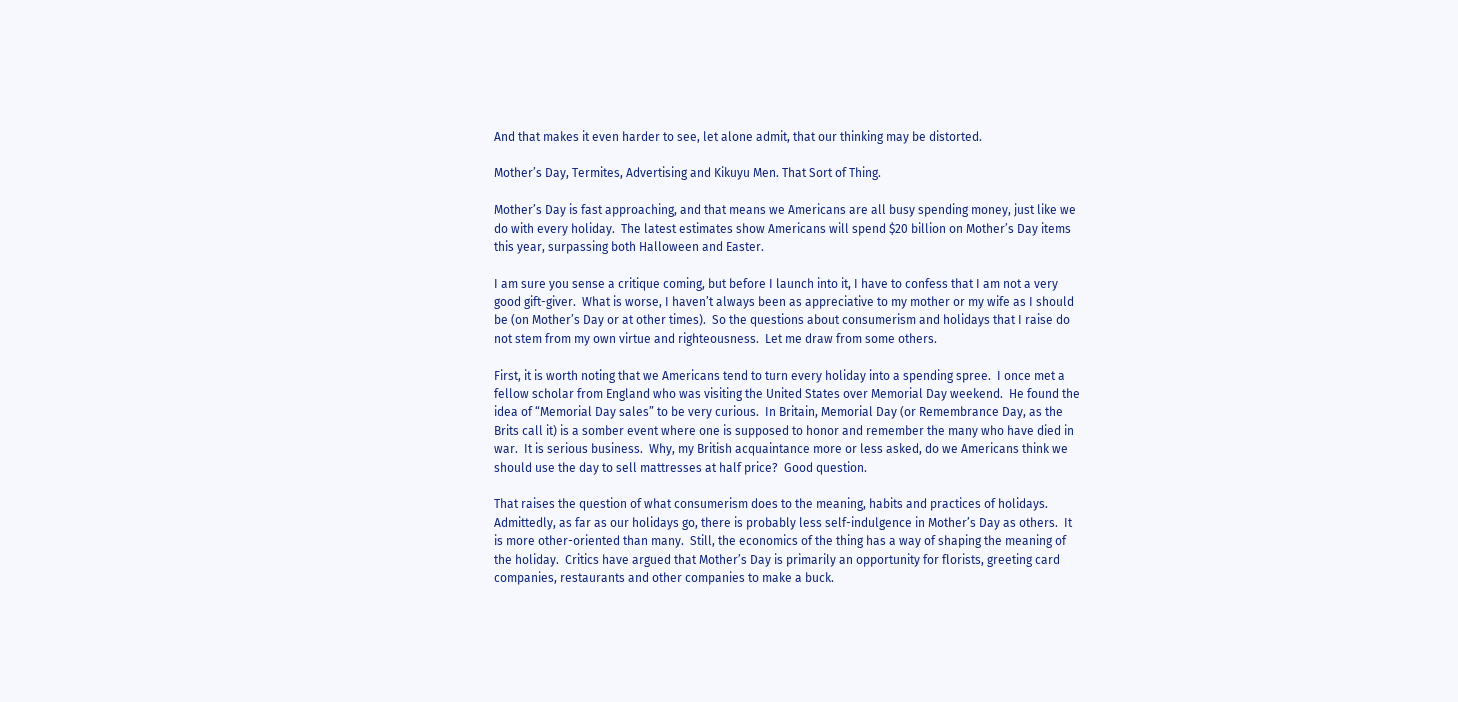And that makes it even harder to see, let alone admit, that our thinking may be distorted.

Mother’s Day, Termites, Advertising and Kikuyu Men. That Sort of Thing.

Mother’s Day is fast approaching, and that means we Americans are all busy spending money, just like we do with every holiday.  The latest estimates show Americans will spend $20 billion on Mother’s Day items this year, surpassing both Halloween and Easter.

I am sure you sense a critique coming, but before I launch into it, I have to confess that I am not a very good gift-giver.  What is worse, I haven’t always been as appreciative to my mother or my wife as I should be (on Mother’s Day or at other times).  So the questions about consumerism and holidays that I raise do not stem from my own virtue and righteousness.  Let me draw from some others.

First, it is worth noting that we Americans tend to turn every holiday into a spending spree.  I once met a fellow scholar from England who was visiting the United States over Memorial Day weekend.  He found the idea of “Memorial Day sales” to be very curious.  In Britain, Memorial Day (or Remembrance Day, as the Brits call it) is a somber event where one is supposed to honor and remember the many who have died in war.  It is serious business.  Why, my British acquaintance more or less asked, do we Americans think we should use the day to sell mattresses at half price?  Good question.

That raises the question of what consumerism does to the meaning, habits and practices of holidays.  Admittedly, as far as our holidays go, there is probably less self-indulgence in Mother’s Day as others.  It is more other-oriented than many.  Still, the economics of the thing has a way of shaping the meaning of the holiday.  Critics have argued that Mother’s Day is primarily an opportunity for florists, greeting card companies, restaurants and other companies to make a buck.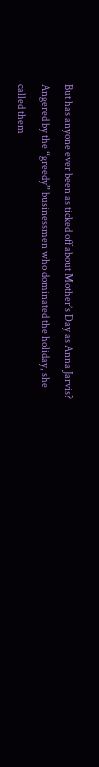But has anyone ever been as ticked off about Mother’s Day as Anna Jarvis?  Angered by the “greedy” businessmen who dominated the holiday, she called them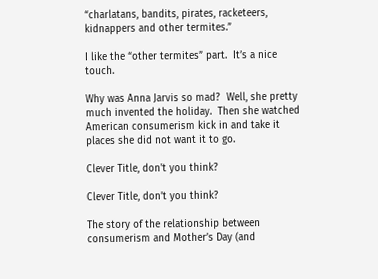“charlatans, bandits, pirates, racketeers, kidnappers and other termites.”

I like the “other termites” part.  It’s a nice touch.

Why was Anna Jarvis so mad?  Well, she pretty much invented the holiday.  Then she watched American consumerism kick in and take it places she did not want it to go.

Clever Title, don't you think?

Clever Title, don’t you think?

The story of the relationship between consumerism and Mother’s Day (and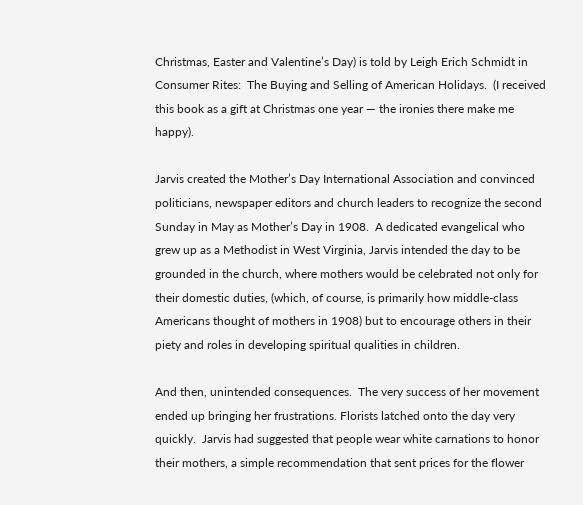Christmas, Easter and Valentine’s Day) is told by Leigh Erich Schmidt in Consumer Rites:  The Buying and Selling of American Holidays.  (I received this book as a gift at Christmas one year — the ironies there make me happy).

Jarvis created the Mother’s Day International Association and convinced politicians, newspaper editors and church leaders to recognize the second Sunday in May as Mother’s Day in 1908.  A dedicated evangelical who grew up as a Methodist in West Virginia, Jarvis intended the day to be grounded in the church, where mothers would be celebrated not only for their domestic duties, (which, of course, is primarily how middle-class Americans thought of mothers in 1908) but to encourage others in their piety and roles in developing spiritual qualities in children.

And then, unintended consequences.  The very success of her movement ended up bringing her frustrations. Florists latched onto the day very quickly.  Jarvis had suggested that people wear white carnations to honor their mothers, a simple recommendation that sent prices for the flower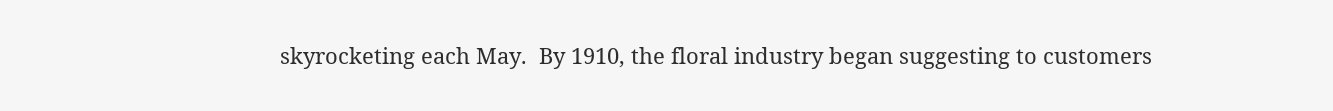skyrocketing each May.  By 1910, the floral industry began suggesting to customers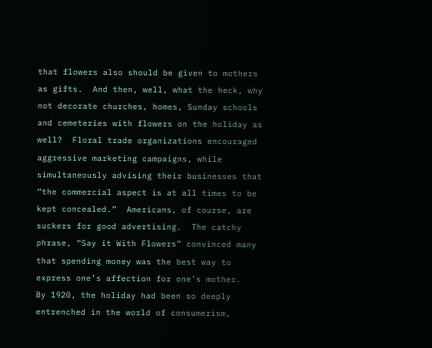that flowers also should be given to mothers as gifts.  And then, well, what the heck, why not decorate churches, homes, Sunday schools and cemeteries with flowers on the holiday as well?  Floral trade organizations encouraged aggressive marketing campaigns, while simultaneously advising their businesses that “the commercial aspect is at all times to be kept concealed.”  Americans, of course, are suckers for good advertising.  The catchy phrase, “Say it With Flowers” convinced many that spending money was the best way to express one’s affection for one’s mother.   By 1920, the holiday had been so deeply entrenched in the world of consumerism,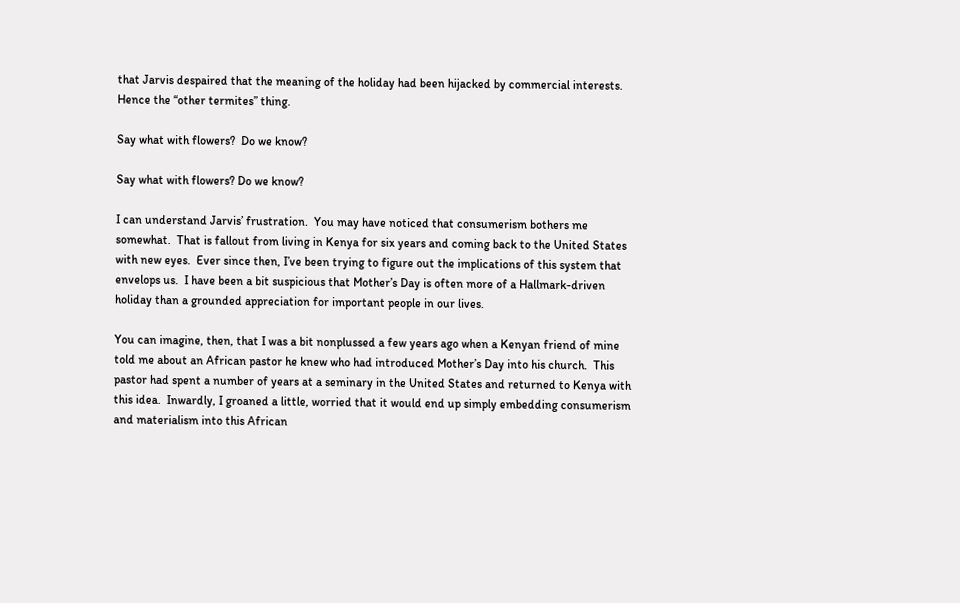that Jarvis despaired that the meaning of the holiday had been hijacked by commercial interests.  Hence the “other termites” thing.

Say what with flowers?  Do we know?

Say what with flowers? Do we know?

I can understand Jarvis’ frustration.  You may have noticed that consumerism bothers me somewhat.  That is fallout from living in Kenya for six years and coming back to the United States with new eyes.  Ever since then, I’ve been trying to figure out the implications of this system that envelops us.  I have been a bit suspicious that Mother’s Day is often more of a Hallmark-driven holiday than a grounded appreciation for important people in our lives.

You can imagine, then, that I was a bit nonplussed a few years ago when a Kenyan friend of mine told me about an African pastor he knew who had introduced Mother’s Day into his church.  This pastor had spent a number of years at a seminary in the United States and returned to Kenya with this idea.  Inwardly, I groaned a little, worried that it would end up simply embedding consumerism and materialism into this African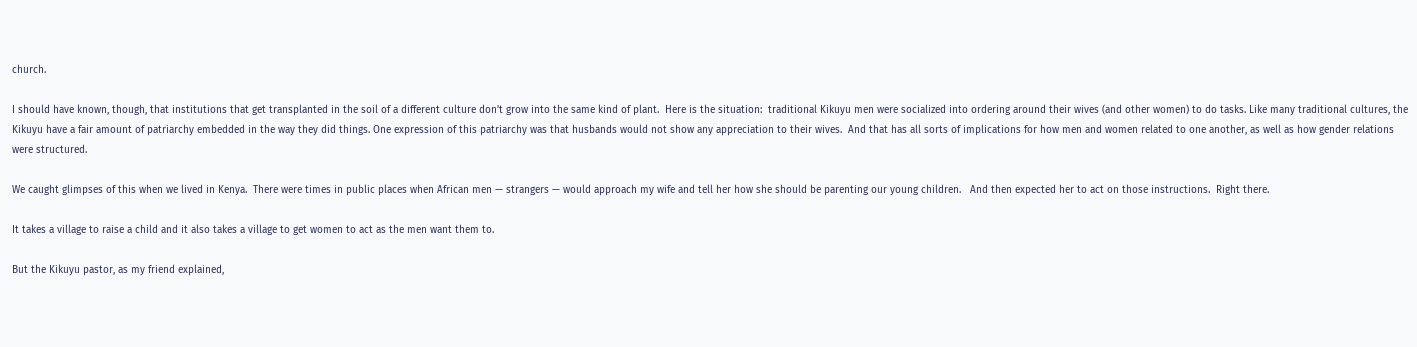church.

I should have known, though, that institutions that get transplanted in the soil of a different culture don’t grow into the same kind of plant.  Here is the situation:  traditional Kikuyu men were socialized into ordering around their wives (and other women) to do tasks. Like many traditional cultures, the Kikuyu have a fair amount of patriarchy embedded in the way they did things. One expression of this patriarchy was that husbands would not show any appreciation to their wives.  And that has all sorts of implications for how men and women related to one another, as well as how gender relations were structured.

We caught glimpses of this when we lived in Kenya.  There were times in public places when African men — strangers — would approach my wife and tell her how she should be parenting our young children.   And then expected her to act on those instructions.  Right there.

It takes a village to raise a child and it also takes a village to get women to act as the men want them to.

But the Kikuyu pastor, as my friend explained,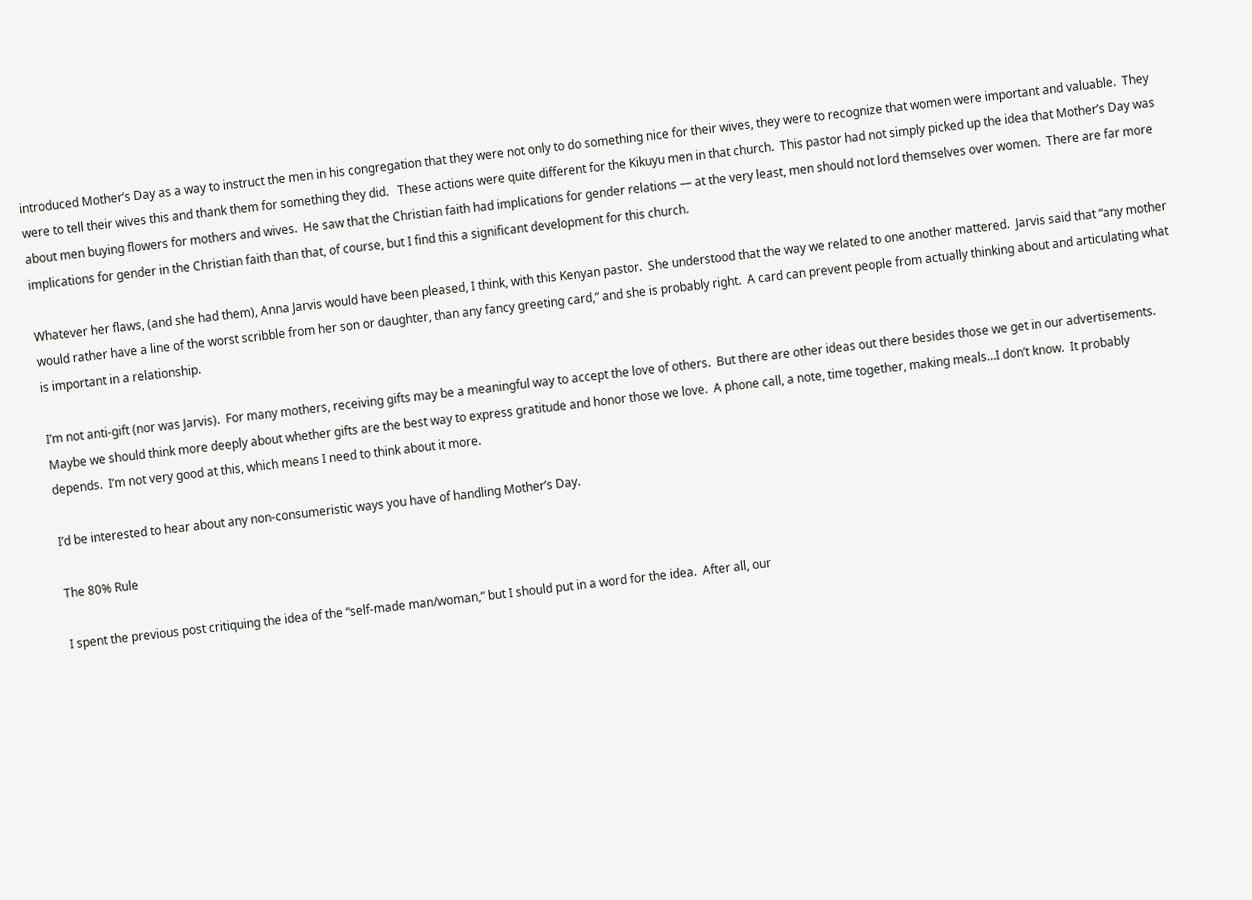introduced Mother’s Day as a way to instruct the men in his congregation that they were not only to do something nice for their wives, they were to recognize that women were important and valuable.  They were to tell their wives this and thank them for something they did.   These actions were quite different for the Kikuyu men in that church.  This pastor had not simply picked up the idea that Mother’s Day was about men buying flowers for mothers and wives.  He saw that the Christian faith had implications for gender relations — at the very least, men should not lord themselves over women.  There are far more implications for gender in the Christian faith than that, of course, but I find this a significant development for this church.

Whatever her flaws, (and she had them), Anna Jarvis would have been pleased, I think, with this Kenyan pastor.  She understood that the way we related to one another mattered.  Jarvis said that “any mother would rather have a line of the worst scribble from her son or daughter, than any fancy greeting card,” and she is probably right.  A card can prevent people from actually thinking about and articulating what is important in a relationship.

I’m not anti-gift (nor was Jarvis).  For many mothers, receiving gifts may be a meaningful way to accept the love of others.  But there are other ideas out there besides those we get in our advertisements.  Maybe we should think more deeply about whether gifts are the best way to express gratitude and honor those we love.  A phone call, a note, time together, making meals…I don’t know.  It probably depends.  I’m not very good at this, which means I need to think about it more.

I’d be interested to hear about any non-consumeristic ways you have of handling Mother’s Day.

The 80% Rule

I spent the previous post critiquing the idea of the “self-made man/woman,” but I should put in a word for the idea.  After all, our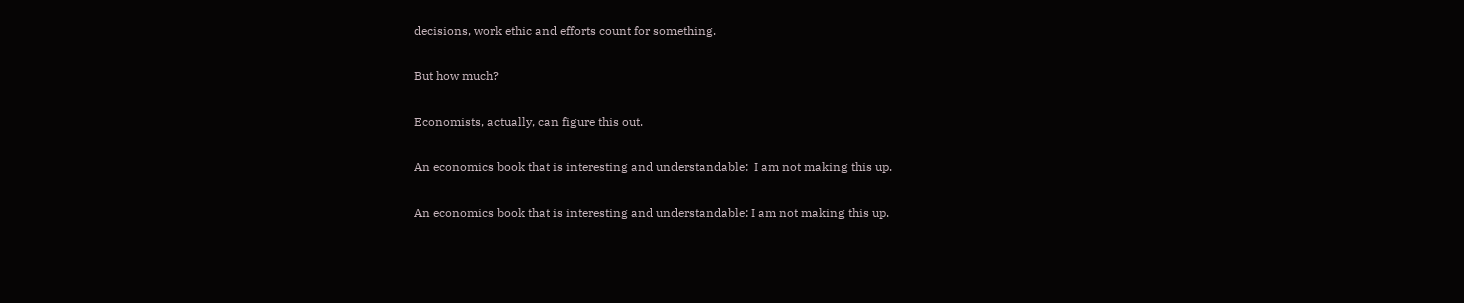decisions, work ethic and efforts count for something.

But how much?

Economists, actually, can figure this out.

An economics book that is interesting and understandable:  I am not making this up.

An economics book that is interesting and understandable: I am not making this up.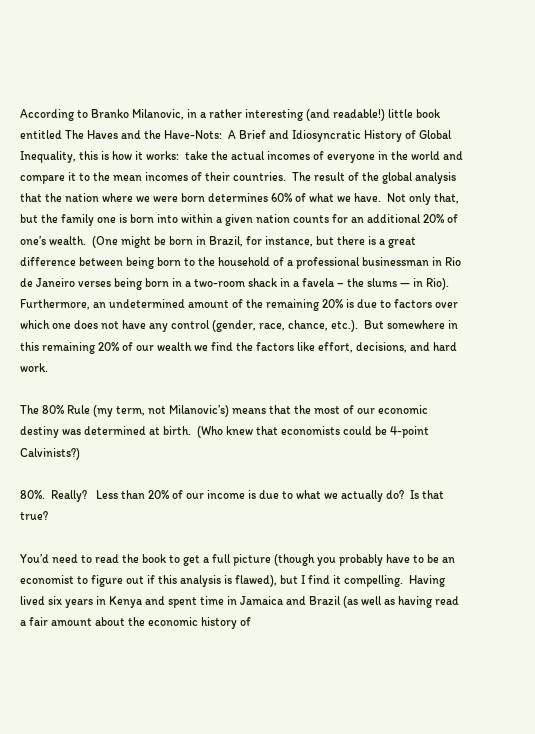According to Branko Milanovic, in a rather interesting (and readable!) little book entitled The Haves and the Have-Nots:  A Brief and Idiosyncratic History of Global Inequality, this is how it works:  take the actual incomes of everyone in the world and compare it to the mean incomes of their countries.  The result of the global analysis that the nation where we were born determines 60% of what we have.  Not only that, but the family one is born into within a given nation counts for an additional 20% of one’s wealth.  (One might be born in Brazil, for instance, but there is a great difference between being born to the household of a professional businessman in Rio de Janeiro verses being born in a two-room shack in a favela – the slums — in Rio).  Furthermore, an undetermined amount of the remaining 20% is due to factors over which one does not have any control (gender, race, chance, etc.).  But somewhere in this remaining 20% of our wealth we find the factors like effort, decisions, and hard work.

The 80% Rule (my term, not Milanovic’s) means that the most of our economic destiny was determined at birth.  (Who knew that economists could be 4-point Calvinists?)

80%.  Really?   Less than 20% of our income is due to what we actually do?  Is that true?

You’d need to read the book to get a full picture (though you probably have to be an economist to figure out if this analysis is flawed), but I find it compelling.  Having lived six years in Kenya and spent time in Jamaica and Brazil (as well as having read a fair amount about the economic history of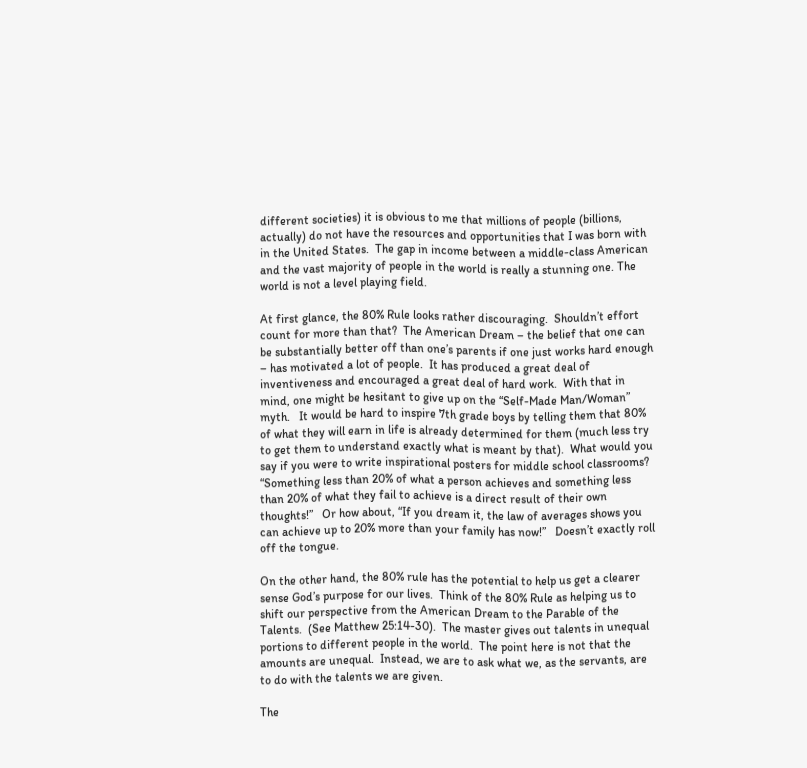different societies) it is obvious to me that millions of people (billions, actually) do not have the resources and opportunities that I was born with in the United States.  The gap in income between a middle-class American and the vast majority of people in the world is really a stunning one. The world is not a level playing field.

At first glance, the 80% Rule looks rather discouraging.  Shouldn’t effort count for more than that?  The American Dream – the belief that one can be substantially better off than one’s parents if one just works hard enough – has motivated a lot of people.  It has produced a great deal of inventiveness and encouraged a great deal of hard work.  With that in mind, one might be hesitant to give up on the “Self-Made Man/Woman” myth.   It would be hard to inspire 7th grade boys by telling them that 80% of what they will earn in life is already determined for them (much less try to get them to understand exactly what is meant by that).  What would you say if you were to write inspirational posters for middle school classrooms?   “Something less than 20% of what a person achieves and something less than 20% of what they fail to achieve is a direct result of their own thoughts!”   Or how about, “If you dream it, the law of averages shows you can achieve up to 20% more than your family has now!”   Doesn’t exactly roll off the tongue.

On the other hand, the 80% rule has the potential to help us get a clearer sense God’s purpose for our lives.  Think of the 80% Rule as helping us to shift our perspective from the American Dream to the Parable of the Talents.  (See Matthew 25:14-30).  The master gives out talents in unequal portions to different people in the world.  The point here is not that the amounts are unequal.  Instead, we are to ask what we, as the servants, are to do with the talents we are given.

The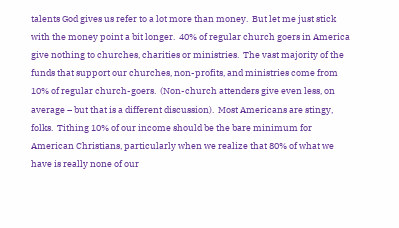talents God gives us refer to a lot more than money.  But let me just stick with the money point a bit longer.  40% of regular church goers in America give nothing to churches, charities or ministries.  The vast majority of the funds that support our churches, non-profits, and ministries come from 10% of regular church-goers.  (Non-church attenders give even less, on average – but that is a different discussion).  Most Americans are stingy, folks.  Tithing 10% of our income should be the bare minimum for American Christians, particularly when we realize that 80% of what we have is really none of our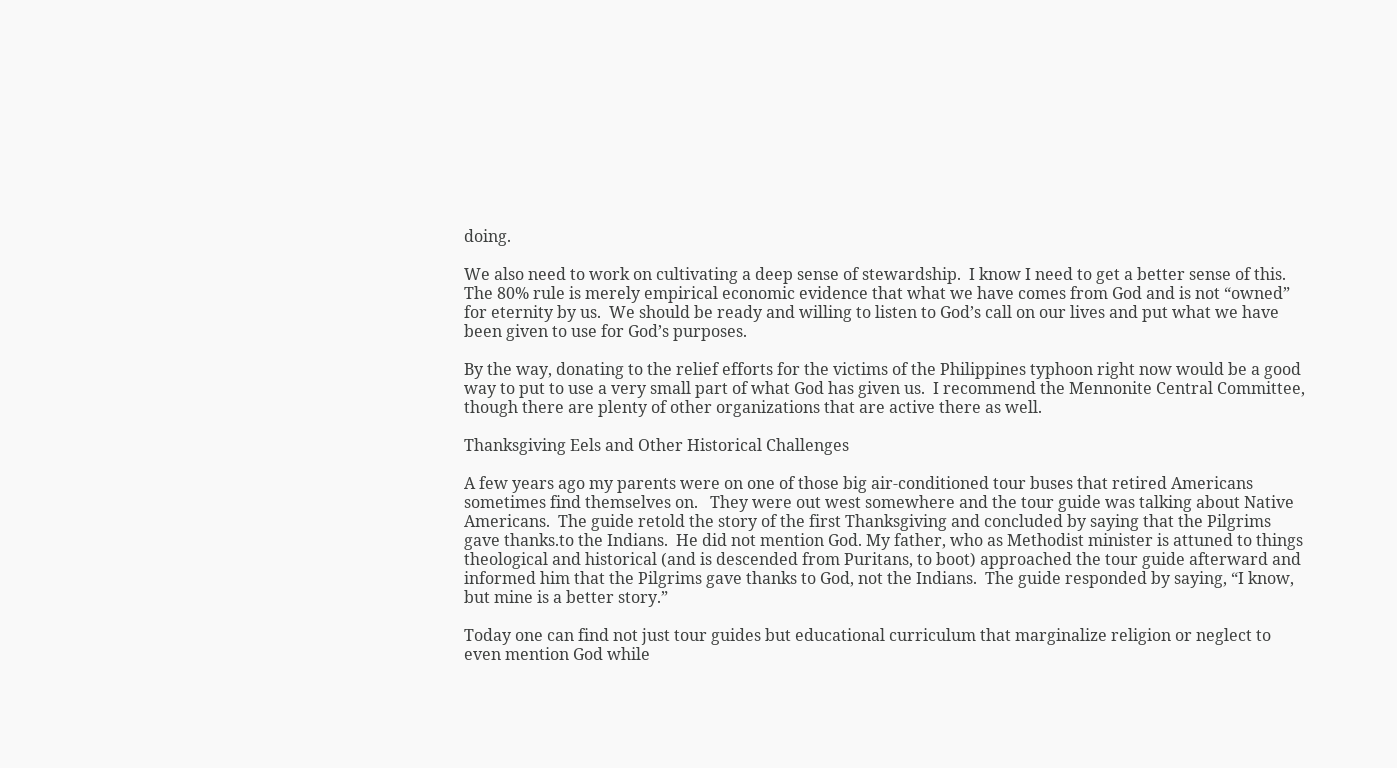doing.

We also need to work on cultivating a deep sense of stewardship.  I know I need to get a better sense of this.  The 80% rule is merely empirical economic evidence that what we have comes from God and is not “owned” for eternity by us.  We should be ready and willing to listen to God’s call on our lives and put what we have been given to use for God’s purposes.

By the way, donating to the relief efforts for the victims of the Philippines typhoon right now would be a good way to put to use a very small part of what God has given us.  I recommend the Mennonite Central Committee, though there are plenty of other organizations that are active there as well.

Thanksgiving Eels and Other Historical Challenges

A few years ago my parents were on one of those big air-conditioned tour buses that retired Americans sometimes find themselves on.   They were out west somewhere and the tour guide was talking about Native Americans.  The guide retold the story of the first Thanksgiving and concluded by saying that the Pilgrims gave thanks.to the Indians.  He did not mention God. My father, who as Methodist minister is attuned to things theological and historical (and is descended from Puritans, to boot) approached the tour guide afterward and informed him that the Pilgrims gave thanks to God, not the Indians.  The guide responded by saying, “I know, but mine is a better story.”

Today one can find not just tour guides but educational curriculum that marginalize religion or neglect to even mention God while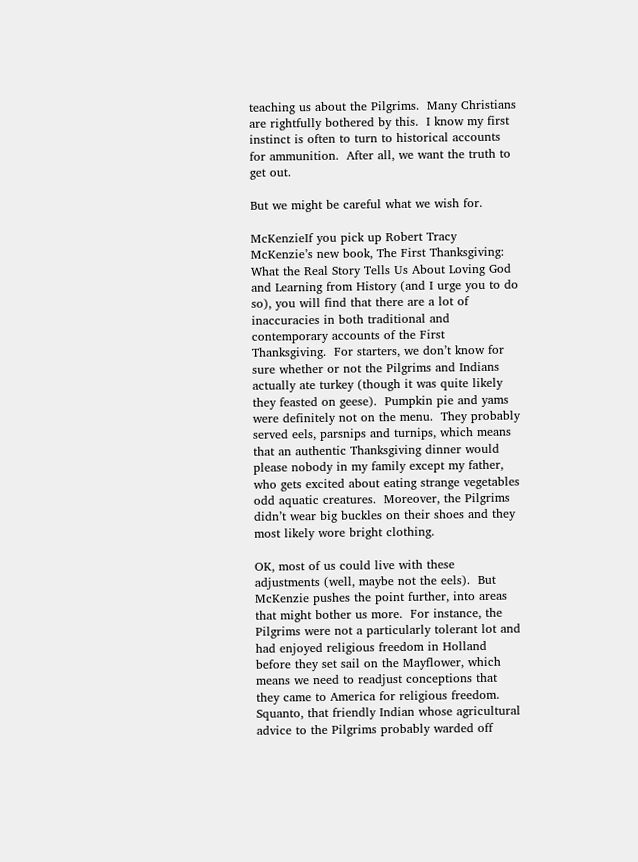teaching us about the Pilgrims.  Many Christians are rightfully bothered by this.  I know my first instinct is often to turn to historical accounts for ammunition.  After all, we want the truth to get out.

But we might be careful what we wish for.

McKenzieIf you pick up Robert Tracy McKenzie’s new book, The First Thanksgiving:  What the Real Story Tells Us About Loving God and Learning from History (and I urge you to do so), you will find that there are a lot of inaccuracies in both traditional and contemporary accounts of the First Thanksgiving.  For starters, we don’t know for sure whether or not the Pilgrims and Indians actually ate turkey (though it was quite likely they feasted on geese).  Pumpkin pie and yams were definitely not on the menu.  They probably served eels, parsnips and turnips, which means that an authentic Thanksgiving dinner would please nobody in my family except my father, who gets excited about eating strange vegetables odd aquatic creatures.  Moreover, the Pilgrims didn’t wear big buckles on their shoes and they most likely wore bright clothing.

OK, most of us could live with these adjustments (well, maybe not the eels).  But McKenzie pushes the point further, into areas that might bother us more.  For instance, the Pilgrims were not a particularly tolerant lot and had enjoyed religious freedom in Holland before they set sail on the Mayflower, which means we need to readjust conceptions that they came to America for religious freedom.  Squanto, that friendly Indian whose agricultural advice to the Pilgrims probably warded off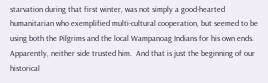starvation during that first winter, was not simply a good-hearted humanitarian who exemplified multi-cultural cooperation, but seemed to be using both the Pilgrims and the local Wampanoag Indians for his own ends.  Apparently, neither side trusted him.  And that is just the beginning of our historical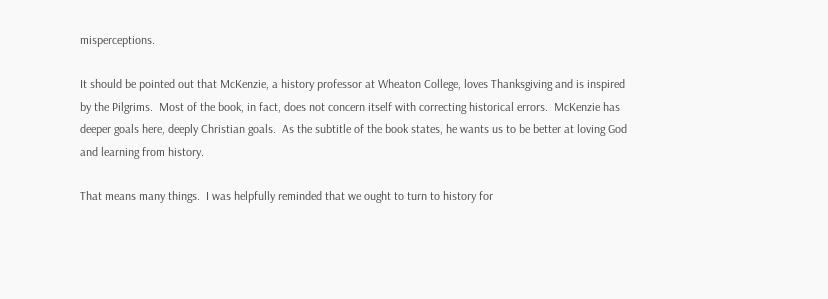misperceptions.

It should be pointed out that McKenzie, a history professor at Wheaton College, loves Thanksgiving and is inspired by the Pilgrims.  Most of the book, in fact, does not concern itself with correcting historical errors.  McKenzie has deeper goals here, deeply Christian goals.  As the subtitle of the book states, he wants us to be better at loving God and learning from history.

That means many things.  I was helpfully reminded that we ought to turn to history for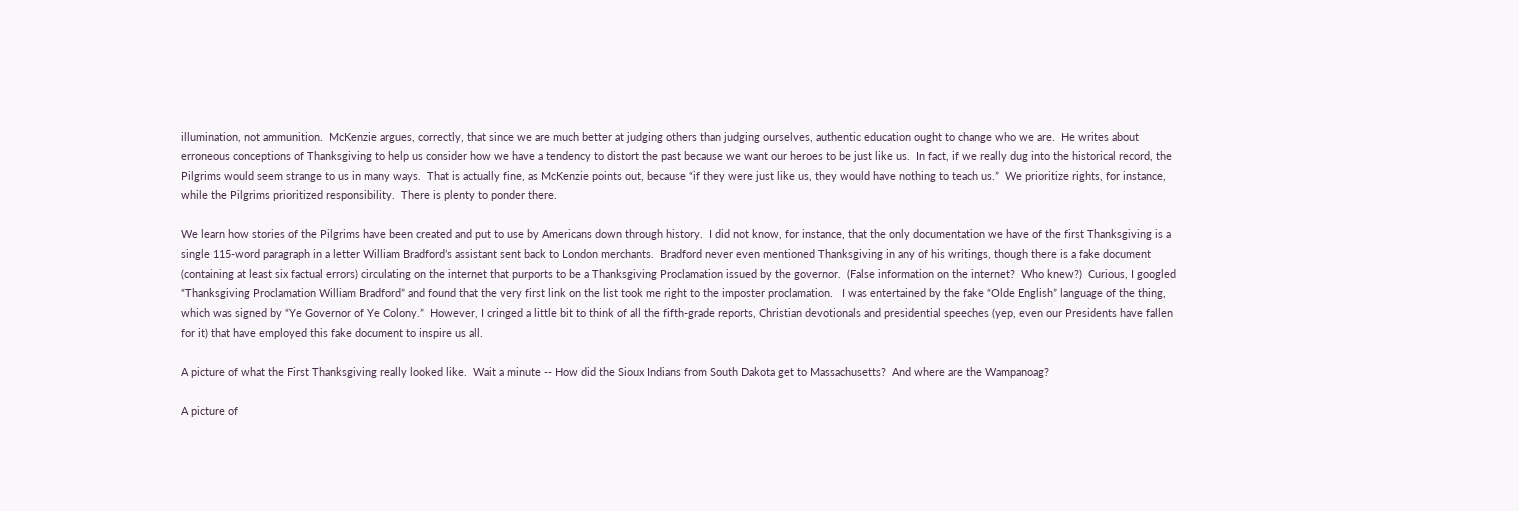illumination, not ammunition.  McKenzie argues, correctly, that since we are much better at judging others than judging ourselves, authentic education ought to change who we are.  He writes about erroneous conceptions of Thanksgiving to help us consider how we have a tendency to distort the past because we want our heroes to be just like us.  In fact, if we really dug into the historical record, the Pilgrims would seem strange to us in many ways.  That is actually fine, as McKenzie points out, because “if they were just like us, they would have nothing to teach us.”  We prioritize rights, for instance, while the Pilgrims prioritized responsibility.  There is plenty to ponder there.

We learn how stories of the Pilgrims have been created and put to use by Americans down through history.  I did not know, for instance, that the only documentation we have of the first Thanksgiving is a single 115-word paragraph in a letter William Bradford’s assistant sent back to London merchants.  Bradford never even mentioned Thanksgiving in any of his writings, though there is a fake document (containing at least six factual errors) circulating on the internet that purports to be a Thanksgiving Proclamation issued by the governor.  (False information on the internet?  Who knew?)  Curious, I googled “Thanksgiving Proclamation William Bradford” and found that the very first link on the list took me right to the imposter proclamation.   I was entertained by the fake “Olde English” language of the thing, which was signed by “Ye Governor of Ye Colony.”  However, I cringed a little bit to think of all the fifth-grade reports, Christian devotionals and presidential speeches (yep, even our Presidents have fallen for it) that have employed this fake document to inspire us all.

A picture of what the First Thanksgiving really looked like.  Wait a minute -- How did the Sioux Indians from South Dakota get to Massachusetts?  And where are the Wampanoag?

A picture of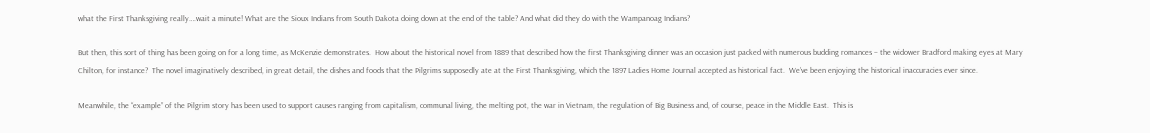what the First Thanksgiving really….wait a minute! What are the Sioux Indians from South Dakota doing down at the end of the table? And what did they do with the Wampanoag Indians?

But then, this sort of thing has been going on for a long time, as McKenzie demonstrates.  How about the historical novel from 1889 that described how the first Thanksgiving dinner was an occasion just packed with numerous budding romances – the widower Bradford making eyes at Mary Chilton, for instance?  The novel imaginatively described, in great detail, the dishes and foods that the Pilgrims supposedly ate at the First Thanksgiving, which the 1897 Ladies Home Journal accepted as historical fact.  We’ve been enjoying the historical inaccuracies ever since.

Meanwhile, the “example” of the Pilgrim story has been used to support causes ranging from capitalism, communal living, the melting pot, the war in Vietnam, the regulation of Big Business and, of course, peace in the Middle East.  This is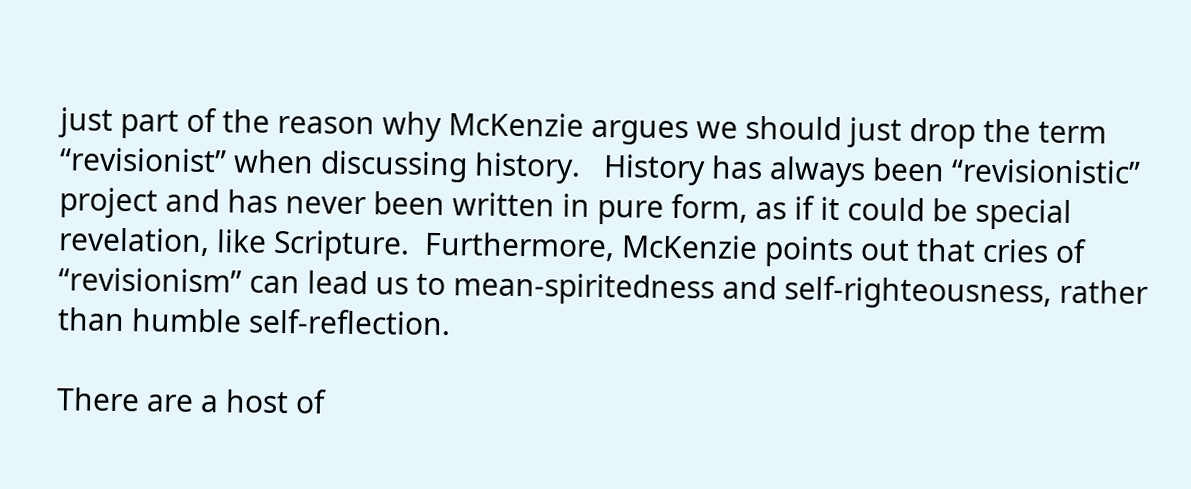just part of the reason why McKenzie argues we should just drop the term “revisionist” when discussing history.   History has always been “revisionistic” project and has never been written in pure form, as if it could be special revelation, like Scripture.  Furthermore, McKenzie points out that cries of “revisionism” can lead us to mean-spiritedness and self-righteousness, rather than humble self-reflection.

There are a host of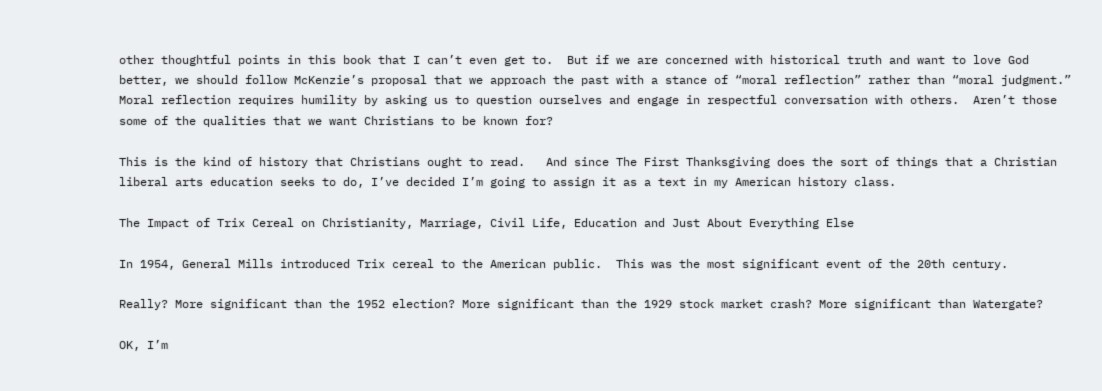other thoughtful points in this book that I can’t even get to.  But if we are concerned with historical truth and want to love God better, we should follow McKenzie’s proposal that we approach the past with a stance of “moral reflection” rather than “moral judgment.”  Moral reflection requires humility by asking us to question ourselves and engage in respectful conversation with others.  Aren’t those some of the qualities that we want Christians to be known for?

This is the kind of history that Christians ought to read.   And since The First Thanksgiving does the sort of things that a Christian liberal arts education seeks to do, I’ve decided I’m going to assign it as a text in my American history class.

The Impact of Trix Cereal on Christianity, Marriage, Civil Life, Education and Just About Everything Else

In 1954, General Mills introduced Trix cereal to the American public.  This was the most significant event of the 20th century.

Really? More significant than the 1952 election? More significant than the 1929 stock market crash? More significant than Watergate?

OK, I’m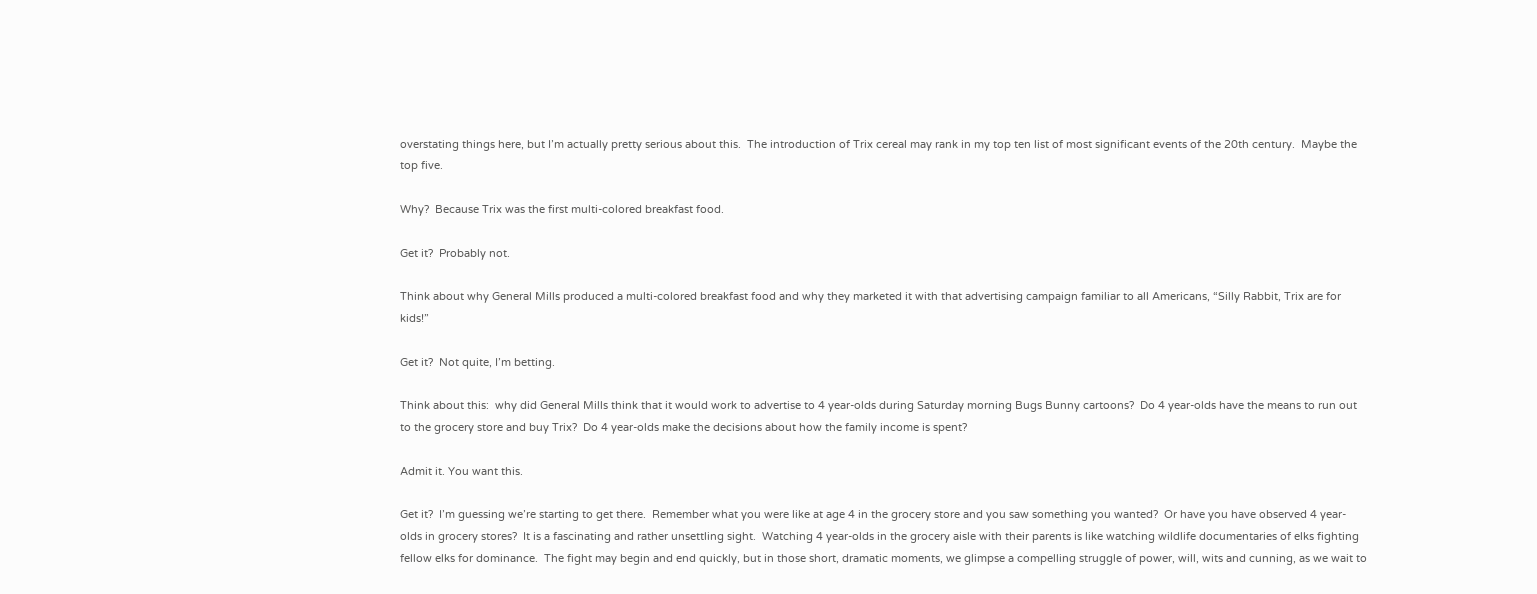overstating things here, but I’m actually pretty serious about this.  The introduction of Trix cereal may rank in my top ten list of most significant events of the 20th century.  Maybe the top five.

Why?  Because Trix was the first multi-colored breakfast food.

Get it?  Probably not.

Think about why General Mills produced a multi-colored breakfast food and why they marketed it with that advertising campaign familiar to all Americans, “Silly Rabbit, Trix are for kids!”

Get it?  Not quite, I’m betting.

Think about this:  why did General Mills think that it would work to advertise to 4 year-olds during Saturday morning Bugs Bunny cartoons?  Do 4 year-olds have the means to run out to the grocery store and buy Trix?  Do 4 year-olds make the decisions about how the family income is spent?

Admit it. You want this.

Get it?  I’m guessing we’re starting to get there.  Remember what you were like at age 4 in the grocery store and you saw something you wanted?  Or have you have observed 4 year-olds in grocery stores?  It is a fascinating and rather unsettling sight.  Watching 4 year-olds in the grocery aisle with their parents is like watching wildlife documentaries of elks fighting fellow elks for dominance.  The fight may begin and end quickly, but in those short, dramatic moments, we glimpse a compelling struggle of power, will, wits and cunning, as we wait to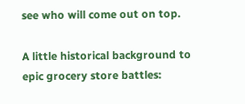see who will come out on top.

A little historical background to epic grocery store battles: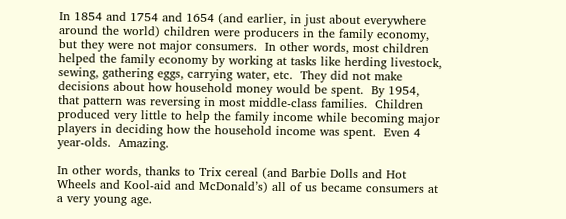In 1854 and 1754 and 1654 (and earlier, in just about everywhere around the world) children were producers in the family economy, but they were not major consumers.  In other words, most children helped the family economy by working at tasks like herding livestock, sewing, gathering eggs, carrying water, etc.  They did not make decisions about how household money would be spent.  By 1954, that pattern was reversing in most middle-class families.  Children produced very little to help the family income while becoming major players in deciding how the household income was spent.  Even 4 year-olds.  Amazing.

In other words, thanks to Trix cereal (and Barbie Dolls and Hot Wheels and Kool-aid and McDonald’s) all of us became consumers at a very young age.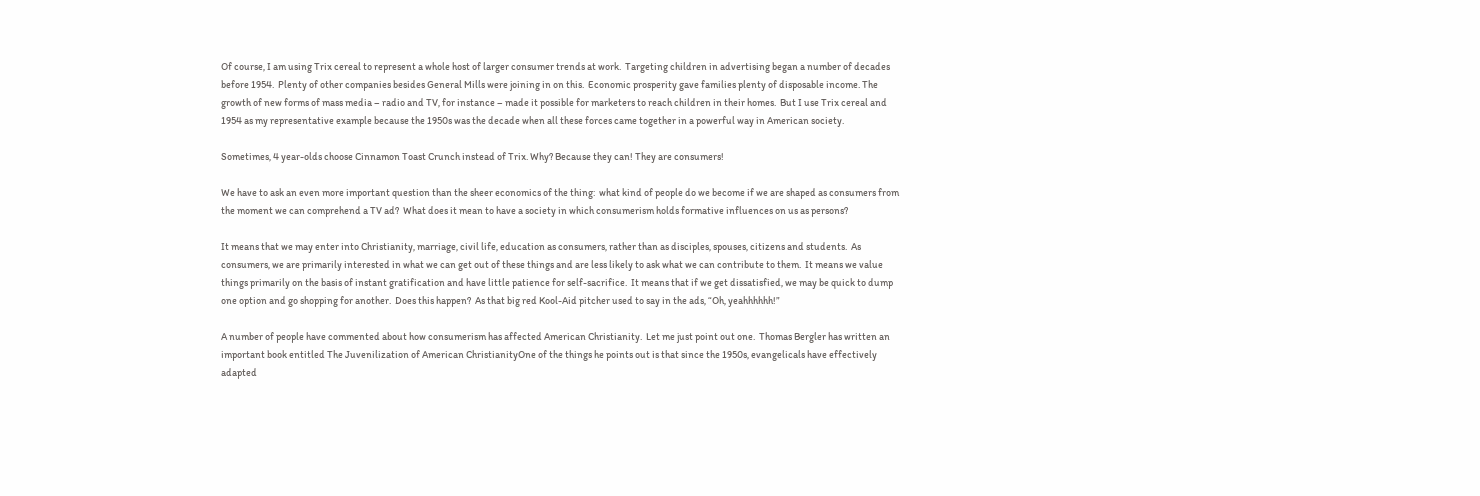Of course, I am using Trix cereal to represent a whole host of larger consumer trends at work.  Targeting children in advertising began a number of decades before 1954.  Plenty of other companies besides General Mills were joining in on this.  Economic prosperity gave families plenty of disposable income. The growth of new forms of mass media – radio and TV, for instance – made it possible for marketers to reach children in their homes.  But I use Trix cereal and 1954 as my representative example because the 1950s was the decade when all these forces came together in a powerful way in American society.

Sometimes, 4 year-olds choose Cinnamon Toast Crunch instead of Trix. Why? Because they can! They are consumers!

We have to ask an even more important question than the sheer economics of the thing:  what kind of people do we become if we are shaped as consumers from the moment we can comprehend a TV ad?  What does it mean to have a society in which consumerism holds formative influences on us as persons?

It means that we may enter into Christianity, marriage, civil life, education as consumers, rather than as disciples, spouses, citizens and students.  As consumers, we are primarily interested in what we can get out of these things and are less likely to ask what we can contribute to them.  It means we value things primarily on the basis of instant gratification and have little patience for self-sacrifice.  It means that if we get dissatisfied, we may be quick to dump one option and go shopping for another.  Does this happen?  As that big red Kool-Aid pitcher used to say in the ads, “Oh, yeahhhhhh!”

A number of people have commented about how consumerism has affected American Christianity.  Let me just point out one.  Thomas Bergler has written an important book entitled The Juvenilization of American ChristianityOne of the things he points out is that since the 1950s, evangelicals have effectively adapted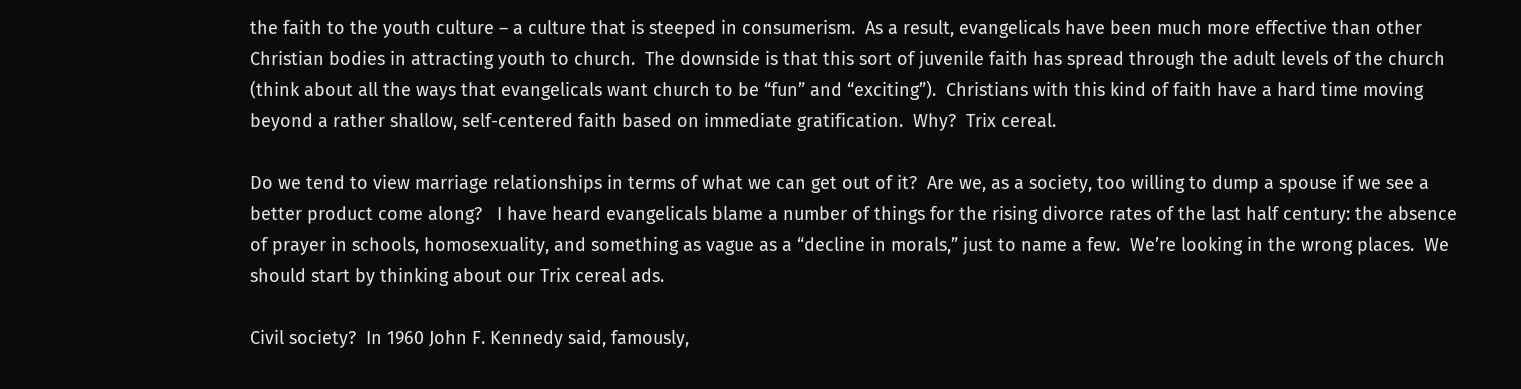the faith to the youth culture – a culture that is steeped in consumerism.  As a result, evangelicals have been much more effective than other Christian bodies in attracting youth to church.  The downside is that this sort of juvenile faith has spread through the adult levels of the church (think about all the ways that evangelicals want church to be “fun” and “exciting”).  Christians with this kind of faith have a hard time moving beyond a rather shallow, self-centered faith based on immediate gratification.  Why?  Trix cereal.

Do we tend to view marriage relationships in terms of what we can get out of it?  Are we, as a society, too willing to dump a spouse if we see a better product come along?   I have heard evangelicals blame a number of things for the rising divorce rates of the last half century: the absence of prayer in schools, homosexuality, and something as vague as a “decline in morals,” just to name a few.  We’re looking in the wrong places.  We should start by thinking about our Trix cereal ads.

Civil society?  In 1960 John F. Kennedy said, famously,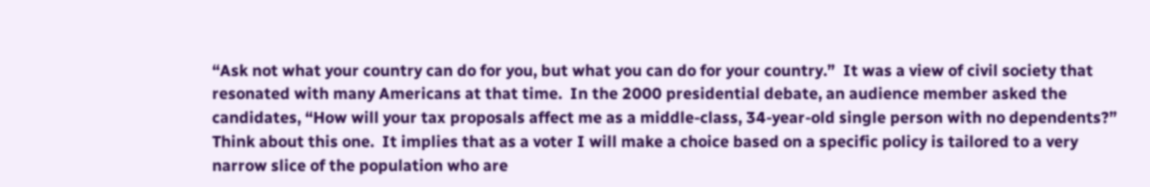“Ask not what your country can do for you, but what you can do for your country.”  It was a view of civil society that resonated with many Americans at that time.  In the 2000 presidential debate, an audience member asked the candidates, “How will your tax proposals affect me as a middle-class, 34-year-old single person with no dependents?”  Think about this one.  It implies that as a voter I will make a choice based on a specific policy is tailored to a very narrow slice of the population who are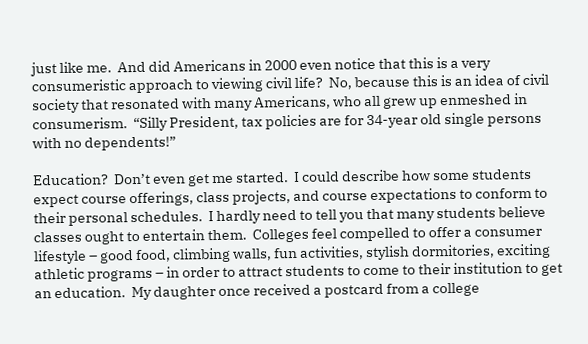just like me.  And did Americans in 2000 even notice that this is a very consumeristic approach to viewing civil life?  No, because this is an idea of civil society that resonated with many Americans, who all grew up enmeshed in consumerism.  “Silly President, tax policies are for 34-year old single persons with no dependents!”

Education?  Don’t even get me started.  I could describe how some students expect course offerings, class projects, and course expectations to conform to their personal schedules.  I hardly need to tell you that many students believe classes ought to entertain them.  Colleges feel compelled to offer a consumer lifestyle – good food, climbing walls, fun activities, stylish dormitories, exciting athletic programs – in order to attract students to come to their institution to get an education.  My daughter once received a postcard from a college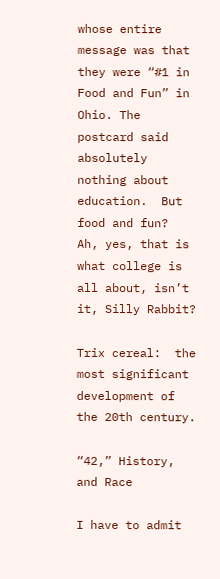whose entire message was that they were “#1 in Food and Fun” in Ohio. The postcard said absolutely nothing about education.  But food and fun?  Ah, yes, that is what college is all about, isn’t it, Silly Rabbit?

Trix cereal:  the most significant development of the 20th century.

“42,” History, and Race

I have to admit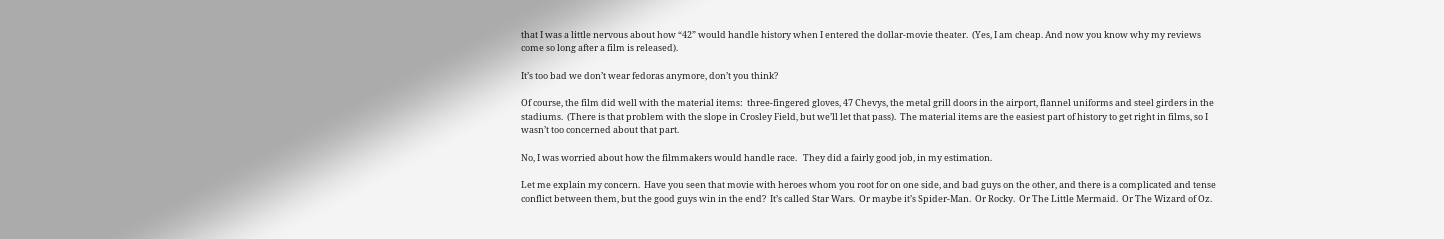that I was a little nervous about how “42” would handle history when I entered the dollar-movie theater.  (Yes, I am cheap. And now you know why my reviews come so long after a film is released).

It’s too bad we don’t wear fedoras anymore, don’t you think?

Of course, the film did well with the material items:  three-fingered gloves, 47 Chevys, the metal grill doors in the airport, flannel uniforms and steel girders in the stadiums.  (There is that problem with the slope in Crosley Field, but we’ll let that pass).  The material items are the easiest part of history to get right in films, so I wasn’t too concerned about that part.

No, I was worried about how the filmmakers would handle race.   They did a fairly good job, in my estimation.

Let me explain my concern.  Have you seen that movie with heroes whom you root for on one side, and bad guys on the other, and there is a complicated and tense conflict between them, but the good guys win in the end?  It’s called Star Wars.  Or maybe it’s Spider-Man.  Or Rocky.  Or The Little Mermaid.  Or The Wizard of Oz.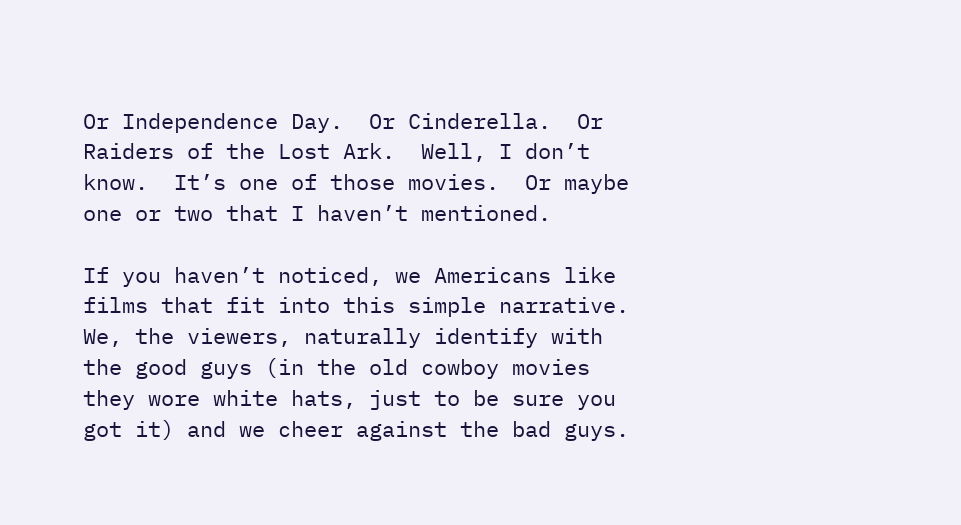Or Independence Day.  Or Cinderella.  Or Raiders of the Lost Ark.  Well, I don’t know.  It’s one of those movies.  Or maybe one or two that I haven’t mentioned.

If you haven’t noticed, we Americans like films that fit into this simple narrative.  We, the viewers, naturally identify with the good guys (in the old cowboy movies they wore white hats, just to be sure you got it) and we cheer against the bad guys.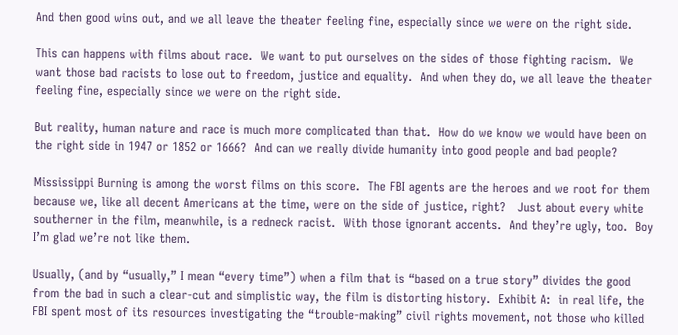And then good wins out, and we all leave the theater feeling fine, especially since we were on the right side.

This can happens with films about race.  We want to put ourselves on the sides of those fighting racism.  We want those bad racists to lose out to freedom, justice and equality.  And when they do, we all leave the theater feeling fine, especially since we were on the right side.

But reality, human nature and race is much more complicated than that.  How do we know we would have been on the right side in 1947 or 1852 or 1666?  And can we really divide humanity into good people and bad people?

Mississippi Burning is among the worst films on this score.  The FBI agents are the heroes and we root for them because we, like all decent Americans at the time, were on the side of justice, right?   Just about every white southerner in the film, meanwhile, is a redneck racist.  With those ignorant accents.  And they’re ugly, too.  Boy I’m glad we’re not like them.

Usually, (and by “usually,” I mean “every time”) when a film that is “based on a true story” divides the good from the bad in such a clear-cut and simplistic way, the film is distorting history.  Exhibit A:  in real life, the FBI spent most of its resources investigating the “trouble-making” civil rights movement, not those who killed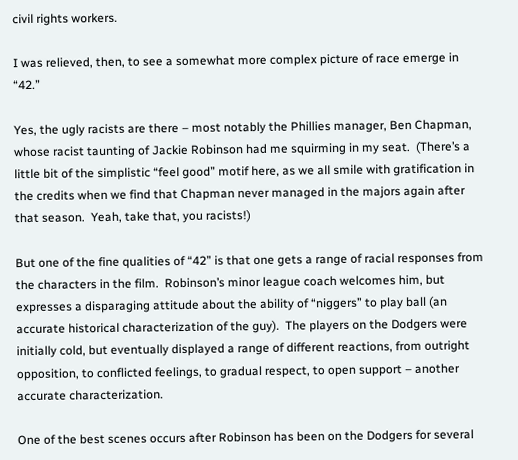civil rights workers.

I was relieved, then, to see a somewhat more complex picture of race emerge in “42.”

Yes, the ugly racists are there – most notably the Phillies manager, Ben Chapman, whose racist taunting of Jackie Robinson had me squirming in my seat.  (There’s a little bit of the simplistic “feel good” motif here, as we all smile with gratification in the credits when we find that Chapman never managed in the majors again after that season.  Yeah, take that, you racists!)

But one of the fine qualities of “42” is that one gets a range of racial responses from the characters in the film.  Robinson’s minor league coach welcomes him, but expresses a disparaging attitude about the ability of “niggers” to play ball (an accurate historical characterization of the guy).  The players on the Dodgers were initially cold, but eventually displayed a range of different reactions, from outright opposition, to conflicted feelings, to gradual respect, to open support – another accurate characterization.

One of the best scenes occurs after Robinson has been on the Dodgers for several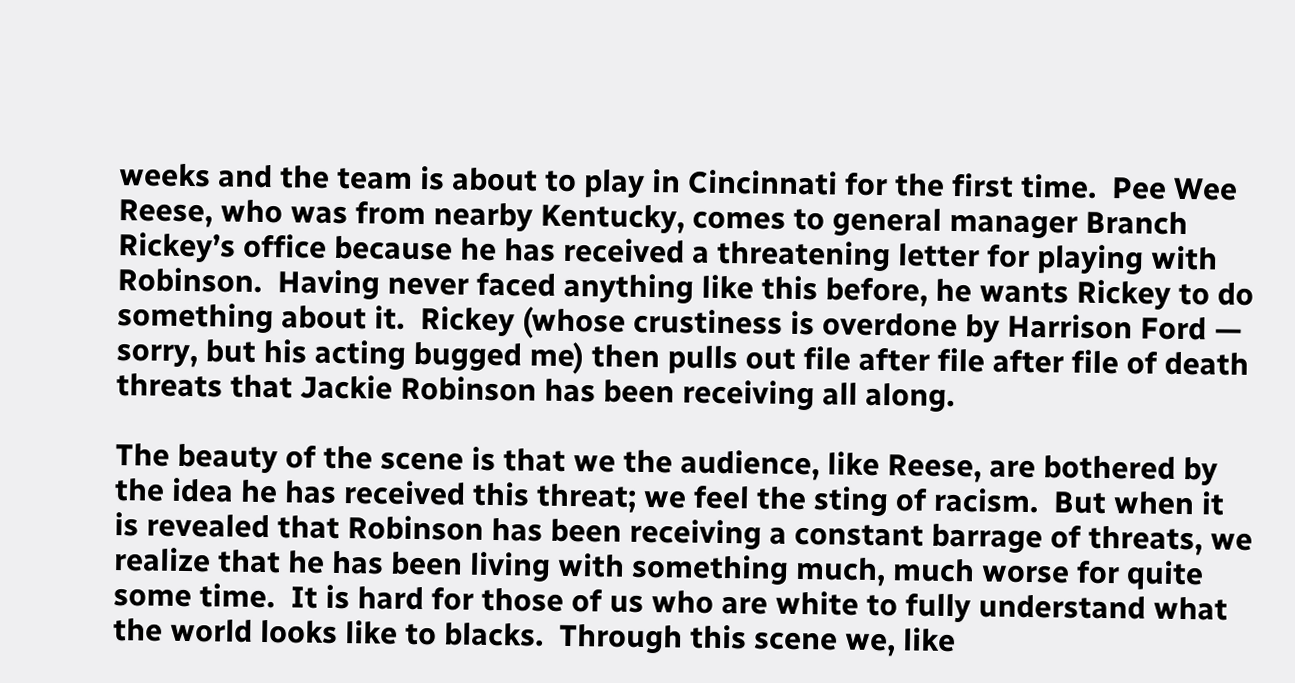weeks and the team is about to play in Cincinnati for the first time.  Pee Wee Reese, who was from nearby Kentucky, comes to general manager Branch Rickey’s office because he has received a threatening letter for playing with Robinson.  Having never faced anything like this before, he wants Rickey to do something about it.  Rickey (whose crustiness is overdone by Harrison Ford — sorry, but his acting bugged me) then pulls out file after file after file of death threats that Jackie Robinson has been receiving all along.

The beauty of the scene is that we the audience, like Reese, are bothered by the idea he has received this threat; we feel the sting of racism.  But when it is revealed that Robinson has been receiving a constant barrage of threats, we realize that he has been living with something much, much worse for quite some time.  It is hard for those of us who are white to fully understand what the world looks like to blacks.  Through this scene we, like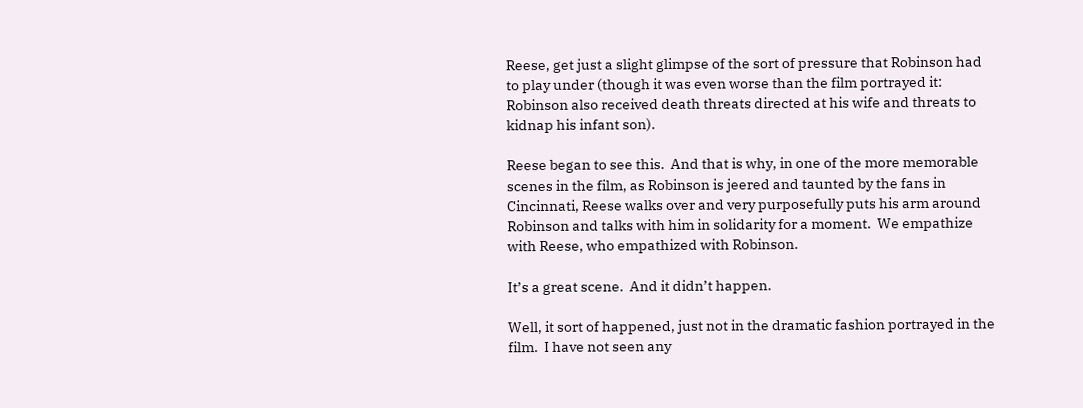Reese, get just a slight glimpse of the sort of pressure that Robinson had to play under (though it was even worse than the film portrayed it:  Robinson also received death threats directed at his wife and threats to kidnap his infant son).

Reese began to see this.  And that is why, in one of the more memorable scenes in the film, as Robinson is jeered and taunted by the fans in Cincinnati, Reese walks over and very purposefully puts his arm around Robinson and talks with him in solidarity for a moment.  We empathize with Reese, who empathized with Robinson.

It’s a great scene.  And it didn’t happen.

Well, it sort of happened, just not in the dramatic fashion portrayed in the film.  I have not seen any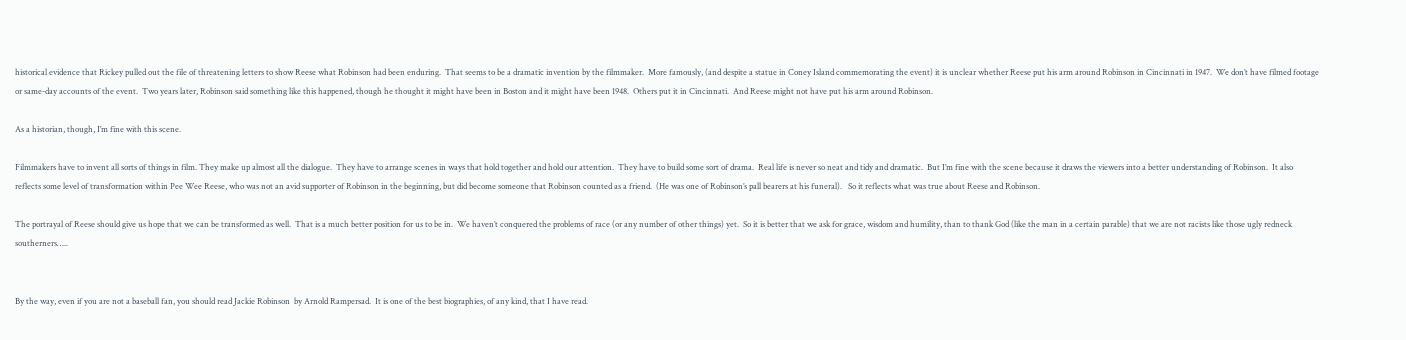historical evidence that Rickey pulled out the file of threatening letters to show Reese what Robinson had been enduring.  That seems to be a dramatic invention by the filmmaker.  More famously, (and despite a statue in Coney Island commemorating the event) it is unclear whether Reese put his arm around Robinson in Cincinnati in 1947.  We don’t have filmed footage or same-day accounts of the event.  Two years later, Robinson said something like this happened, though he thought it might have been in Boston and it might have been 1948.  Others put it in Cincinnati.  And Reese might not have put his arm around Robinson.

As a historian, though, I’m fine with this scene.

Filmmakers have to invent all sorts of things in film. They make up almost all the dialogue.  They have to arrange scenes in ways that hold together and hold our attention.  They have to build some sort of drama.  Real life is never so neat and tidy and dramatic.  But I’m fine with the scene because it draws the viewers into a better understanding of Robinson.  It also reflects some level of transformation within Pee Wee Reese, who was not an avid supporter of Robinson in the beginning, but did become someone that Robinson counted as a friend.  (He was one of Robinson’s pall bearers at his funeral).   So it reflects what was true about Reese and Robinson.

The portrayal of Reese should give us hope that we can be transformed as well.  That is a much better position for us to be in.  We haven’t conquered the problems of race (or any number of other things) yet.  So it is better that we ask for grace, wisdom and humility, than to thank God (like the man in a certain parable) that we are not racists like those ugly redneck southerners…..


By the way, even if you are not a baseball fan, you should read Jackie Robinson  by Arnold Rampersad.  It is one of the best biographies, of any kind, that I have read.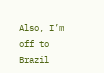Also, I’m off to Brazil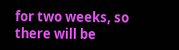for two weeks, so there will be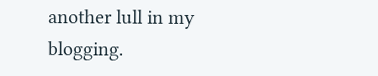another lull in my blogging.